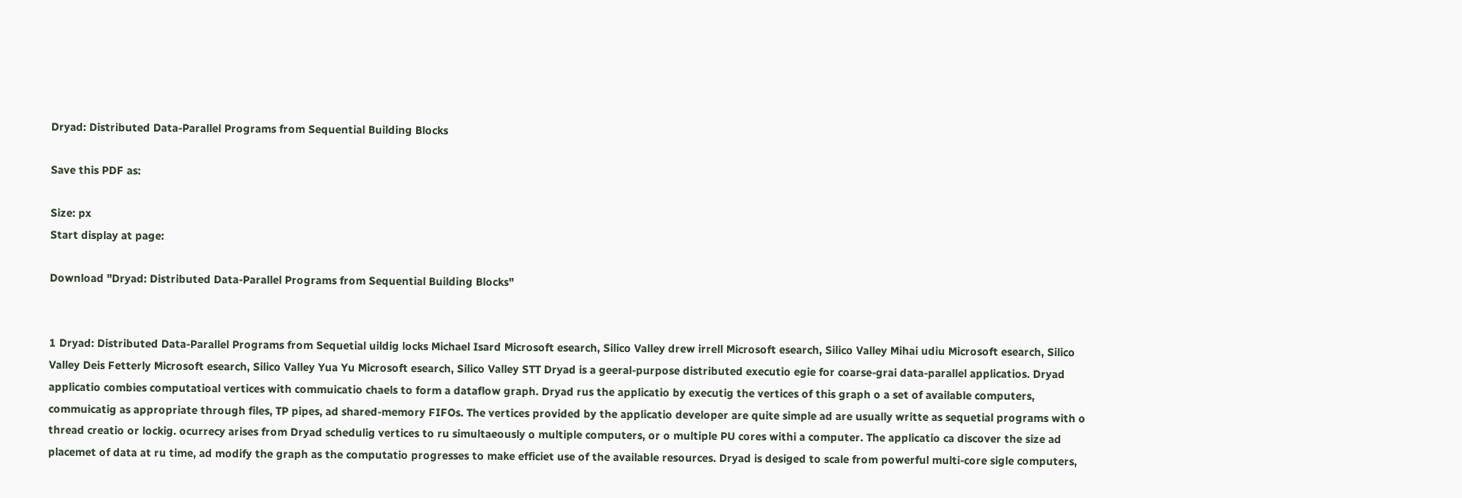Dryad: Distributed Data-Parallel Programs from Sequential Building Blocks

Save this PDF as:

Size: px
Start display at page:

Download "Dryad: Distributed Data-Parallel Programs from Sequential Building Blocks"


1 Dryad: Distributed Data-Parallel Programs from Sequetial uildig locks Michael Isard Microsoft esearch, Silico Valley drew irrell Microsoft esearch, Silico Valley Mihai udiu Microsoft esearch, Silico Valley Deis Fetterly Microsoft esearch, Silico Valley Yua Yu Microsoft esearch, Silico Valley STT Dryad is a geeral-purpose distributed executio egie for coarse-grai data-parallel applicatios. Dryad applicatio combies computatioal vertices with commuicatio chaels to form a dataflow graph. Dryad rus the applicatio by executig the vertices of this graph o a set of available computers, commuicatig as appropriate through files, TP pipes, ad shared-memory FIFOs. The vertices provided by the applicatio developer are quite simple ad are usually writte as sequetial programs with o thread creatio or lockig. ocurrecy arises from Dryad schedulig vertices to ru simultaeously o multiple computers, or o multiple PU cores withi a computer. The applicatio ca discover the size ad placemet of data at ru time, ad modify the graph as the computatio progresses to make efficiet use of the available resources. Dryad is desiged to scale from powerful multi-core sigle computers,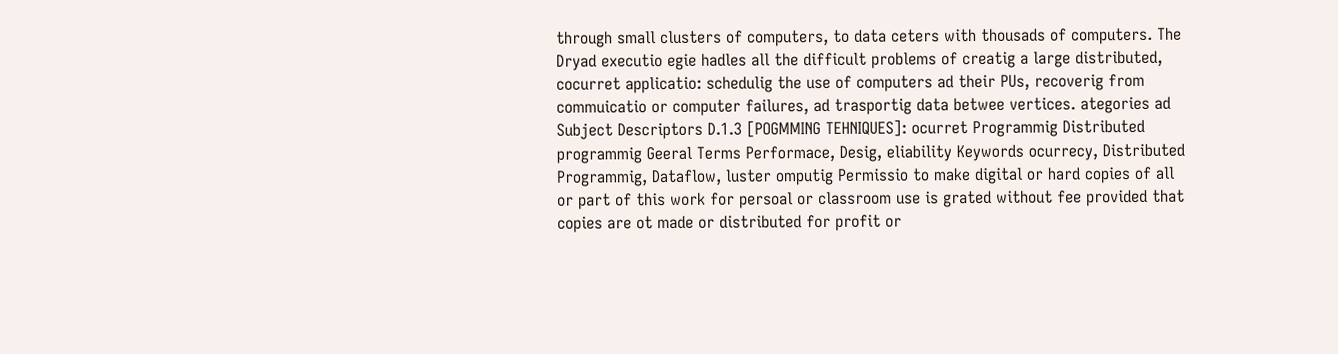through small clusters of computers, to data ceters with thousads of computers. The Dryad executio egie hadles all the difficult problems of creatig a large distributed, cocurret applicatio: schedulig the use of computers ad their PUs, recoverig from commuicatio or computer failures, ad trasportig data betwee vertices. ategories ad Subject Descriptors D.1.3 [POGMMING TEHNIQUES]: ocurret Programmig Distributed programmig Geeral Terms Performace, Desig, eliability Keywords ocurrecy, Distributed Programmig, Dataflow, luster omputig Permissio to make digital or hard copies of all or part of this work for persoal or classroom use is grated without fee provided that copies are ot made or distributed for profit or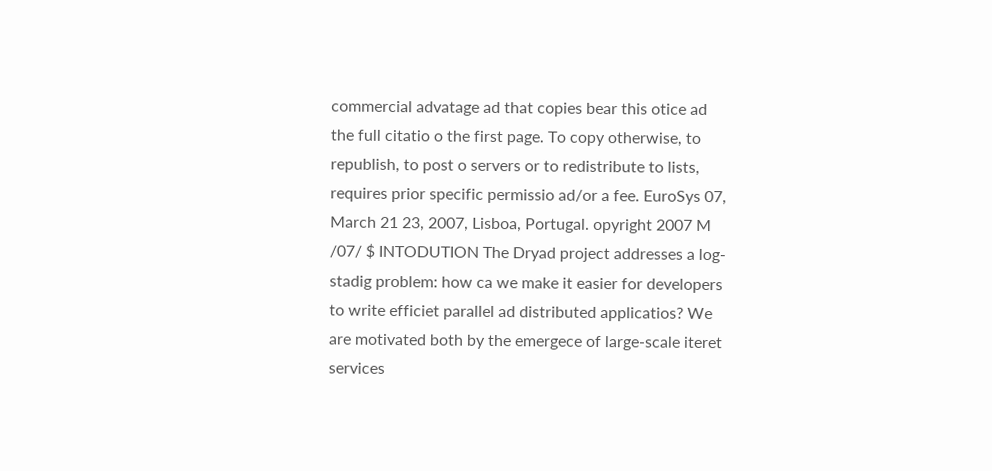commercial advatage ad that copies bear this otice ad the full citatio o the first page. To copy otherwise, to republish, to post o servers or to redistribute to lists, requires prior specific permissio ad/or a fee. EuroSys 07, March 21 23, 2007, Lisboa, Portugal. opyright 2007 M /07/ $ INTODUTION The Dryad project addresses a log-stadig problem: how ca we make it easier for developers to write efficiet parallel ad distributed applicatios? We are motivated both by the emergece of large-scale iteret services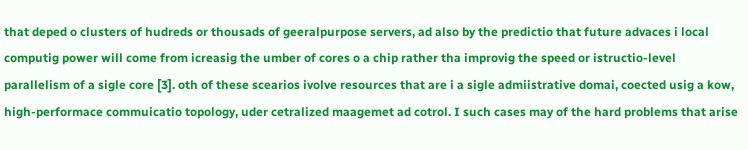that deped o clusters of hudreds or thousads of geeralpurpose servers, ad also by the predictio that future advaces i local computig power will come from icreasig the umber of cores o a chip rather tha improvig the speed or istructio-level parallelism of a sigle core [3]. oth of these scearios ivolve resources that are i a sigle admiistrative domai, coected usig a kow, high-performace commuicatio topology, uder cetralized maagemet ad cotrol. I such cases may of the hard problems that arise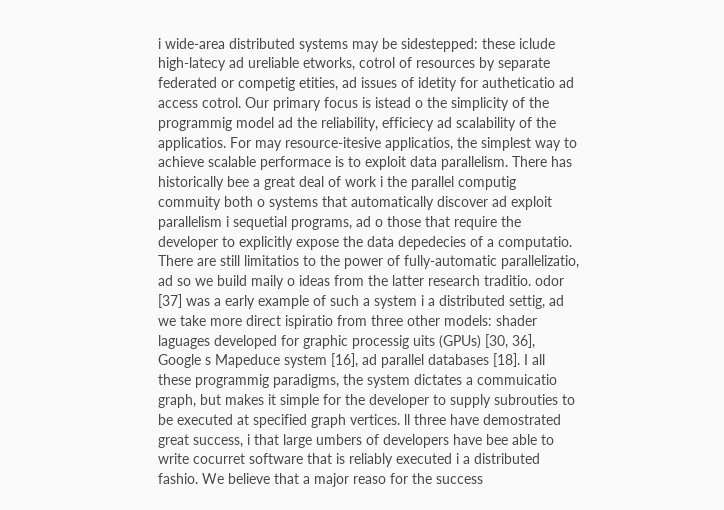i wide-area distributed systems may be sidestepped: these iclude high-latecy ad ureliable etworks, cotrol of resources by separate federated or competig etities, ad issues of idetity for autheticatio ad access cotrol. Our primary focus is istead o the simplicity of the programmig model ad the reliability, efficiecy ad scalability of the applicatios. For may resource-itesive applicatios, the simplest way to achieve scalable performace is to exploit data parallelism. There has historically bee a great deal of work i the parallel computig commuity both o systems that automatically discover ad exploit parallelism i sequetial programs, ad o those that require the developer to explicitly expose the data depedecies of a computatio. There are still limitatios to the power of fully-automatic parallelizatio, ad so we build maily o ideas from the latter research traditio. odor [37] was a early example of such a system i a distributed settig, ad we take more direct ispiratio from three other models: shader laguages developed for graphic processig uits (GPUs) [30, 36], Google s Mapeduce system [16], ad parallel databases [18]. I all these programmig paradigms, the system dictates a commuicatio graph, but makes it simple for the developer to supply subrouties to be executed at specified graph vertices. ll three have demostrated great success, i that large umbers of developers have bee able to write cocurret software that is reliably executed i a distributed fashio. We believe that a major reaso for the success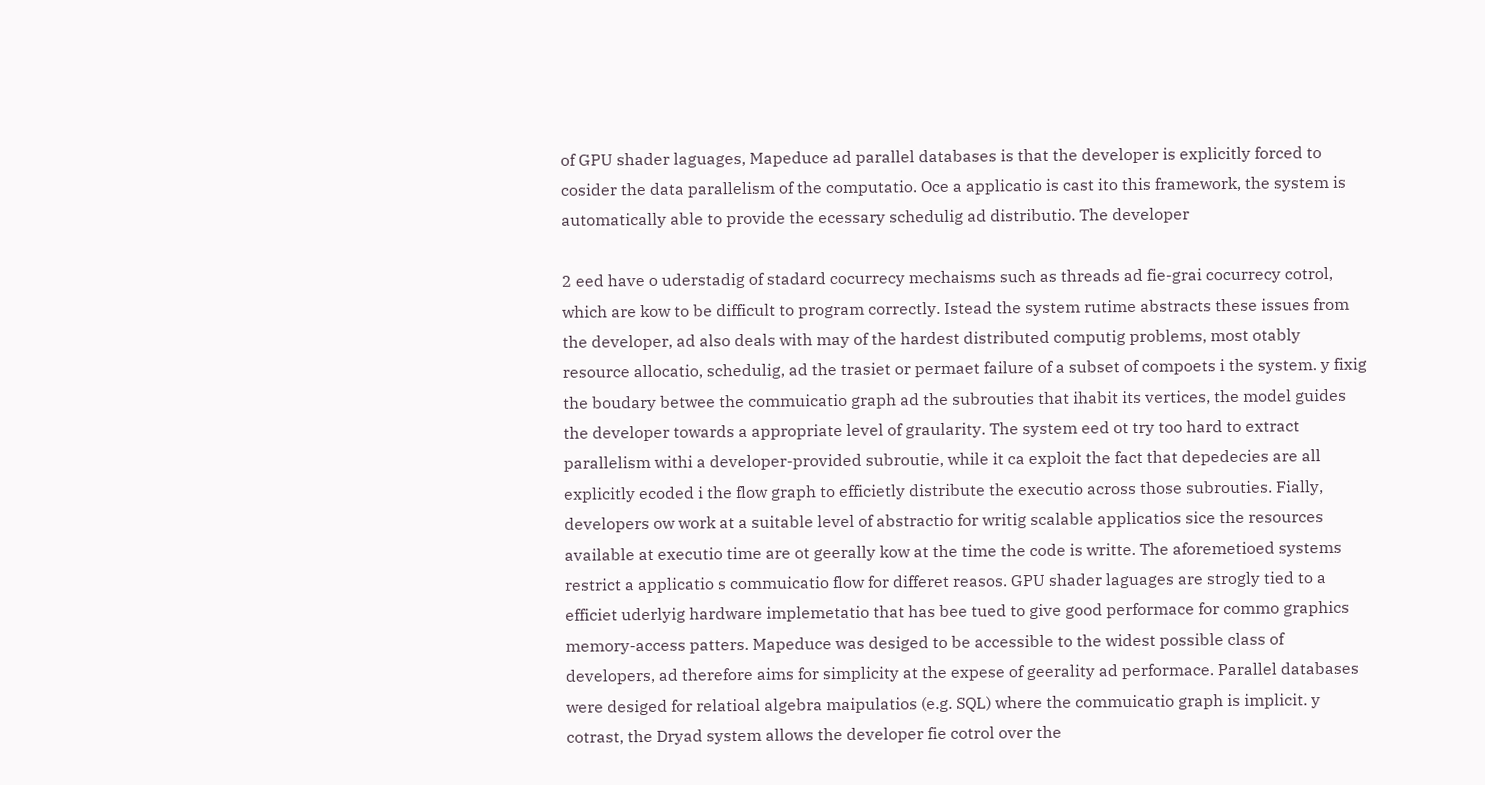of GPU shader laguages, Mapeduce ad parallel databases is that the developer is explicitly forced to cosider the data parallelism of the computatio. Oce a applicatio is cast ito this framework, the system is automatically able to provide the ecessary schedulig ad distributio. The developer

2 eed have o uderstadig of stadard cocurrecy mechaisms such as threads ad fie-grai cocurrecy cotrol, which are kow to be difficult to program correctly. Istead the system rutime abstracts these issues from the developer, ad also deals with may of the hardest distributed computig problems, most otably resource allocatio, schedulig, ad the trasiet or permaet failure of a subset of compoets i the system. y fixig the boudary betwee the commuicatio graph ad the subrouties that ihabit its vertices, the model guides the developer towards a appropriate level of graularity. The system eed ot try too hard to extract parallelism withi a developer-provided subroutie, while it ca exploit the fact that depedecies are all explicitly ecoded i the flow graph to efficietly distribute the executio across those subrouties. Fially, developers ow work at a suitable level of abstractio for writig scalable applicatios sice the resources available at executio time are ot geerally kow at the time the code is writte. The aforemetioed systems restrict a applicatio s commuicatio flow for differet reasos. GPU shader laguages are strogly tied to a efficiet uderlyig hardware implemetatio that has bee tued to give good performace for commo graphics memory-access patters. Mapeduce was desiged to be accessible to the widest possible class of developers, ad therefore aims for simplicity at the expese of geerality ad performace. Parallel databases were desiged for relatioal algebra maipulatios (e.g. SQL) where the commuicatio graph is implicit. y cotrast, the Dryad system allows the developer fie cotrol over the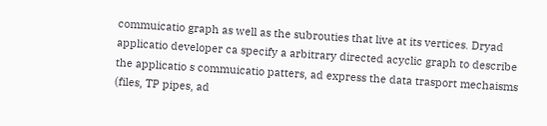commuicatio graph as well as the subrouties that live at its vertices. Dryad applicatio developer ca specify a arbitrary directed acyclic graph to describe the applicatio s commuicatio patters, ad express the data trasport mechaisms (files, TP pipes, ad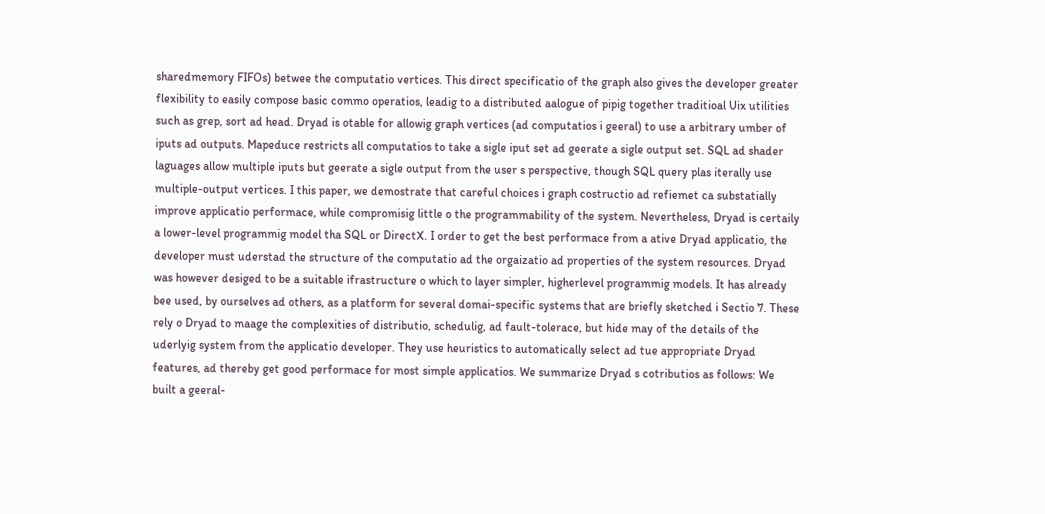sharedmemory FIFOs) betwee the computatio vertices. This direct specificatio of the graph also gives the developer greater flexibility to easily compose basic commo operatios, leadig to a distributed aalogue of pipig together traditioal Uix utilities such as grep, sort ad head. Dryad is otable for allowig graph vertices (ad computatios i geeral) to use a arbitrary umber of iputs ad outputs. Mapeduce restricts all computatios to take a sigle iput set ad geerate a sigle output set. SQL ad shader laguages allow multiple iputs but geerate a sigle output from the user s perspective, though SQL query plas iterally use multiple-output vertices. I this paper, we demostrate that careful choices i graph costructio ad refiemet ca substatially improve applicatio performace, while compromisig little o the programmability of the system. Nevertheless, Dryad is certaily a lower-level programmig model tha SQL or DirectX. I order to get the best performace from a ative Dryad applicatio, the developer must uderstad the structure of the computatio ad the orgaizatio ad properties of the system resources. Dryad was however desiged to be a suitable ifrastructure o which to layer simpler, higherlevel programmig models. It has already bee used, by ourselves ad others, as a platform for several domai-specific systems that are briefly sketched i Sectio 7. These rely o Dryad to maage the complexities of distributio, schedulig, ad fault-tolerace, but hide may of the details of the uderlyig system from the applicatio developer. They use heuristics to automatically select ad tue appropriate Dryad features, ad thereby get good performace for most simple applicatios. We summarize Dryad s cotributios as follows: We built a geeral-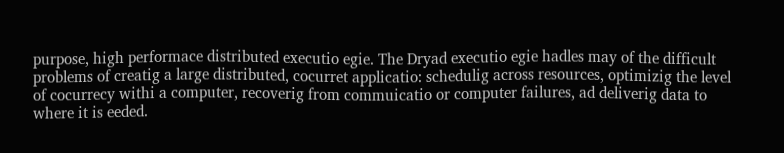purpose, high performace distributed executio egie. The Dryad executio egie hadles may of the difficult problems of creatig a large distributed, cocurret applicatio: schedulig across resources, optimizig the level of cocurrecy withi a computer, recoverig from commuicatio or computer failures, ad deliverig data to where it is eeded.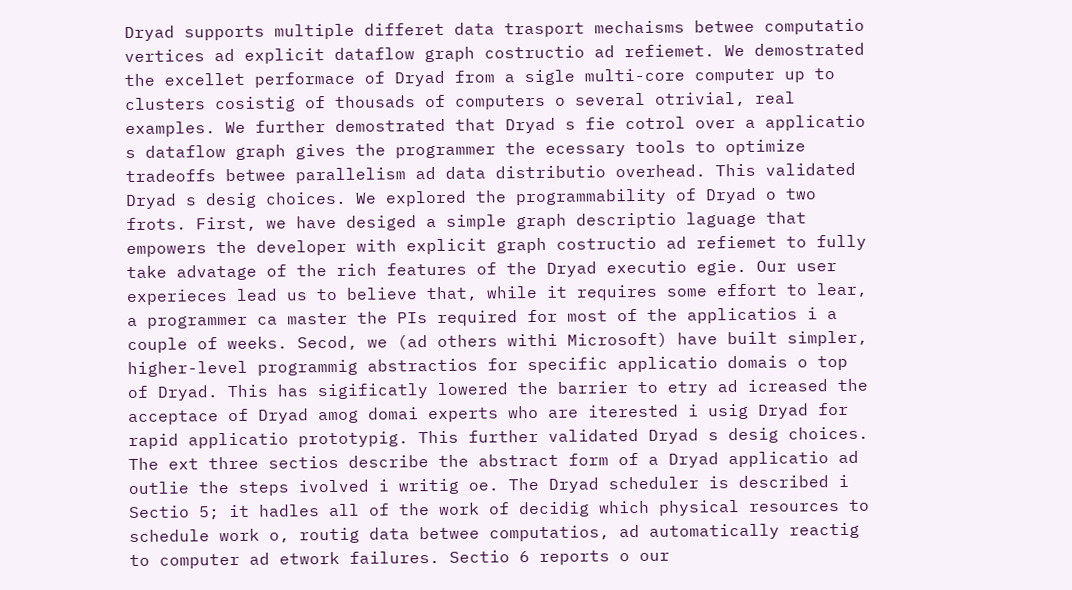Dryad supports multiple differet data trasport mechaisms betwee computatio vertices ad explicit dataflow graph costructio ad refiemet. We demostrated the excellet performace of Dryad from a sigle multi-core computer up to clusters cosistig of thousads of computers o several otrivial, real examples. We further demostrated that Dryad s fie cotrol over a applicatio s dataflow graph gives the programmer the ecessary tools to optimize tradeoffs betwee parallelism ad data distributio overhead. This validated Dryad s desig choices. We explored the programmability of Dryad o two frots. First, we have desiged a simple graph descriptio laguage that empowers the developer with explicit graph costructio ad refiemet to fully take advatage of the rich features of the Dryad executio egie. Our user experieces lead us to believe that, while it requires some effort to lear, a programmer ca master the PIs required for most of the applicatios i a couple of weeks. Secod, we (ad others withi Microsoft) have built simpler, higher-level programmig abstractios for specific applicatio domais o top of Dryad. This has sigificatly lowered the barrier to etry ad icreased the acceptace of Dryad amog domai experts who are iterested i usig Dryad for rapid applicatio prototypig. This further validated Dryad s desig choices. The ext three sectios describe the abstract form of a Dryad applicatio ad outlie the steps ivolved i writig oe. The Dryad scheduler is described i Sectio 5; it hadles all of the work of decidig which physical resources to schedule work o, routig data betwee computatios, ad automatically reactig to computer ad etwork failures. Sectio 6 reports o our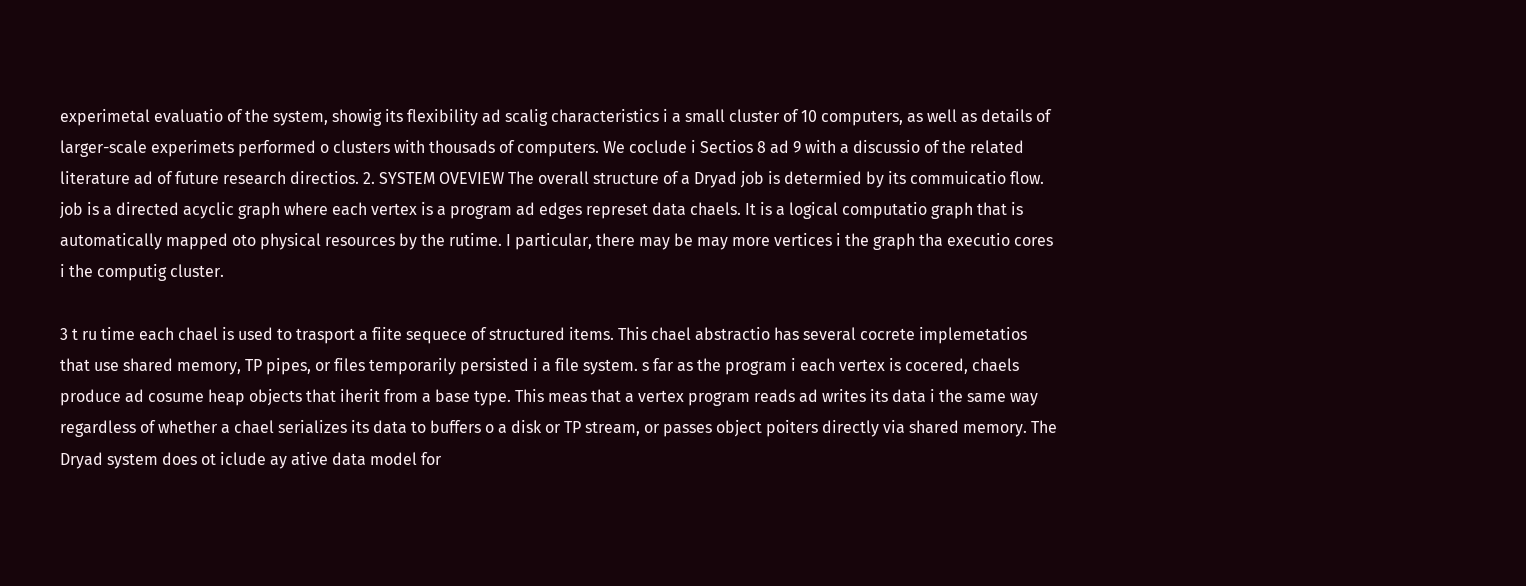experimetal evaluatio of the system, showig its flexibility ad scalig characteristics i a small cluster of 10 computers, as well as details of larger-scale experimets performed o clusters with thousads of computers. We coclude i Sectios 8 ad 9 with a discussio of the related literature ad of future research directios. 2. SYSTEM OVEVIEW The overall structure of a Dryad job is determied by its commuicatio flow. job is a directed acyclic graph where each vertex is a program ad edges represet data chaels. It is a logical computatio graph that is automatically mapped oto physical resources by the rutime. I particular, there may be may more vertices i the graph tha executio cores i the computig cluster.

3 t ru time each chael is used to trasport a fiite sequece of structured items. This chael abstractio has several cocrete implemetatios that use shared memory, TP pipes, or files temporarily persisted i a file system. s far as the program i each vertex is cocered, chaels produce ad cosume heap objects that iherit from a base type. This meas that a vertex program reads ad writes its data i the same way regardless of whether a chael serializes its data to buffers o a disk or TP stream, or passes object poiters directly via shared memory. The Dryad system does ot iclude ay ative data model for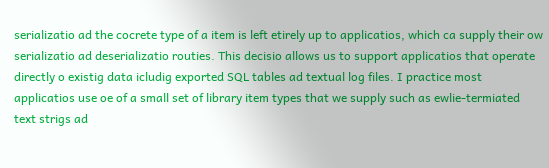serializatio ad the cocrete type of a item is left etirely up to applicatios, which ca supply their ow serializatio ad deserializatio routies. This decisio allows us to support applicatios that operate directly o existig data icludig exported SQL tables ad textual log files. I practice most applicatios use oe of a small set of library item types that we supply such as ewlie-termiated text strigs ad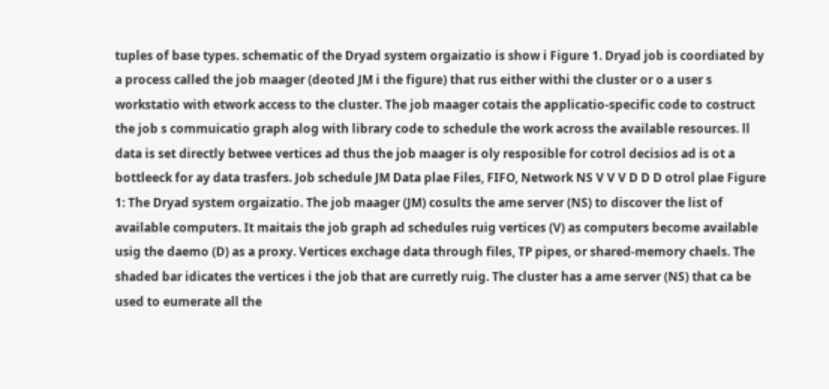tuples of base types. schematic of the Dryad system orgaizatio is show i Figure 1. Dryad job is coordiated by a process called the job maager (deoted JM i the figure) that rus either withi the cluster or o a user s workstatio with etwork access to the cluster. The job maager cotais the applicatio-specific code to costruct the job s commuicatio graph alog with library code to schedule the work across the available resources. ll data is set directly betwee vertices ad thus the job maager is oly resposible for cotrol decisios ad is ot a bottleeck for ay data trasfers. Job schedule JM Data plae Files, FIFO, Network NS V V V D D D otrol plae Figure 1: The Dryad system orgaizatio. The job maager (JM) cosults the ame server (NS) to discover the list of available computers. It maitais the job graph ad schedules ruig vertices (V) as computers become available usig the daemo (D) as a proxy. Vertices exchage data through files, TP pipes, or shared-memory chaels. The shaded bar idicates the vertices i the job that are curretly ruig. The cluster has a ame server (NS) that ca be used to eumerate all the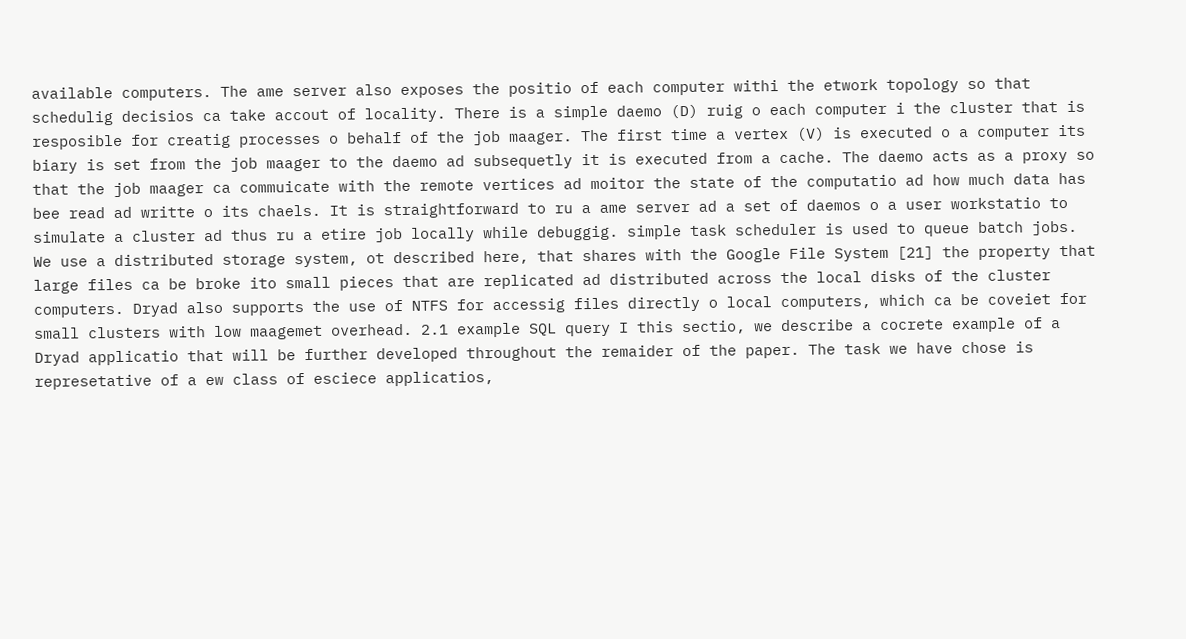available computers. The ame server also exposes the positio of each computer withi the etwork topology so that schedulig decisios ca take accout of locality. There is a simple daemo (D) ruig o each computer i the cluster that is resposible for creatig processes o behalf of the job maager. The first time a vertex (V) is executed o a computer its biary is set from the job maager to the daemo ad subsequetly it is executed from a cache. The daemo acts as a proxy so that the job maager ca commuicate with the remote vertices ad moitor the state of the computatio ad how much data has bee read ad writte o its chaels. It is straightforward to ru a ame server ad a set of daemos o a user workstatio to simulate a cluster ad thus ru a etire job locally while debuggig. simple task scheduler is used to queue batch jobs. We use a distributed storage system, ot described here, that shares with the Google File System [21] the property that large files ca be broke ito small pieces that are replicated ad distributed across the local disks of the cluster computers. Dryad also supports the use of NTFS for accessig files directly o local computers, which ca be coveiet for small clusters with low maagemet overhead. 2.1 example SQL query I this sectio, we describe a cocrete example of a Dryad applicatio that will be further developed throughout the remaider of the paper. The task we have chose is represetative of a ew class of esciece applicatios,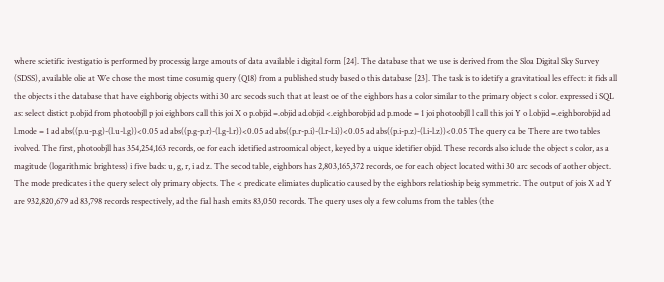where scietific ivestigatio is performed by processig large amouts of data available i digital form [24]. The database that we use is derived from the Sloa Digital Sky Survey (SDSS), available olie at We chose the most time cosumig query (Q18) from a published study based o this database [23]. The task is to idetify a gravitatioal les effect: it fids all the objects i the database that have eighborig objects withi 30 arc secods such that at least oe of the eighbors has a color similar to the primary object s color. expressed i SQL as: select distict p.objid from photoobjll p joi eighbors call this joi X o p.objid =.objid ad.objid <.eighborobjid ad p.mode = 1 joi photoobjll l call this joi Y o l.objid =.eighborobjid ad l.mode = 1 ad abs((p.u-p.g)-(l.u-l.g))<0.05 ad abs((p.g-p.r)-(l.g-l.r))<0.05 ad abs((p.r-p.i)-(l.r-l.i))<0.05 ad abs((p.i-p.z)-(l.i-l.z))<0.05 The query ca be There are two tables ivolved. The first, photoobjll has 354,254,163 records, oe for each idetified astroomical object, keyed by a uique idetifier objid. These records also iclude the object s color, as a magitude (logarithmic brightess) i five bads: u, g, r, i ad z. The secod table, eighbors has 2,803,165,372 records, oe for each object located withi 30 arc secods of aother object. The mode predicates i the query select oly primary objects. The < predicate elimiates duplicatio caused by the eighbors relatioship beig symmetric. The output of jois X ad Y are 932,820,679 ad 83,798 records respectively, ad the fial hash emits 83,050 records. The query uses oly a few colums from the tables (the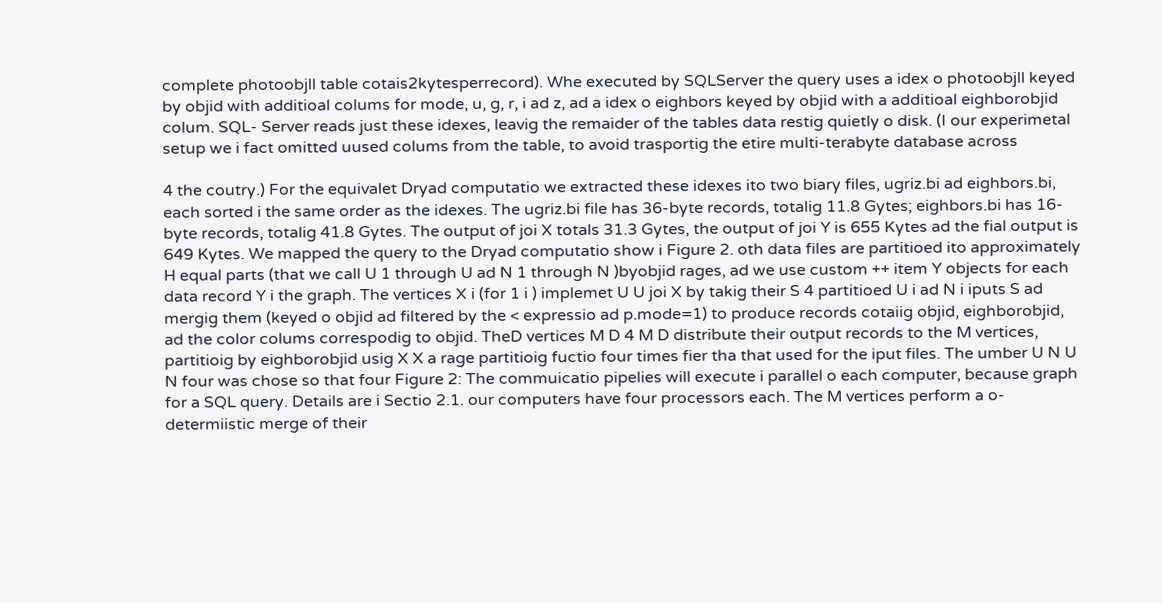complete photoobjll table cotais2kytesperrecord). Whe executed by SQLServer the query uses a idex o photoobjll keyed by objid with additioal colums for mode, u, g, r, i ad z, ad a idex o eighbors keyed by objid with a additioal eighborobjid colum. SQL- Server reads just these idexes, leavig the remaider of the tables data restig quietly o disk. (I our experimetal setup we i fact omitted uused colums from the table, to avoid trasportig the etire multi-terabyte database across

4 the coutry.) For the equivalet Dryad computatio we extracted these idexes ito two biary files, ugriz.bi ad eighbors.bi, each sorted i the same order as the idexes. The ugriz.bi file has 36-byte records, totalig 11.8 Gytes; eighbors.bi has 16-byte records, totalig 41.8 Gytes. The output of joi X totals 31.3 Gytes, the output of joi Y is 655 Kytes ad the fial output is 649 Kytes. We mapped the query to the Dryad computatio show i Figure 2. oth data files are partitioed ito approximately H equal parts (that we call U 1 through U ad N 1 through N )byobjid rages, ad we use custom ++ item Y objects for each data record Y i the graph. The vertices X i (for 1 i ) implemet U U joi X by takig their S 4 partitioed U i ad N i iputs S ad mergig them (keyed o objid ad filtered by the < expressio ad p.mode=1) to produce records cotaiig objid, eighborobjid, ad the color colums correspodig to objid. TheD vertices M D 4 M D distribute their output records to the M vertices, partitioig by eighborobjid usig X X a rage partitioig fuctio four times fier tha that used for the iput files. The umber U N U N four was chose so that four Figure 2: The commuicatio pipelies will execute i parallel o each computer, because graph for a SQL query. Details are i Sectio 2.1. our computers have four processors each. The M vertices perform a o-determiistic merge of their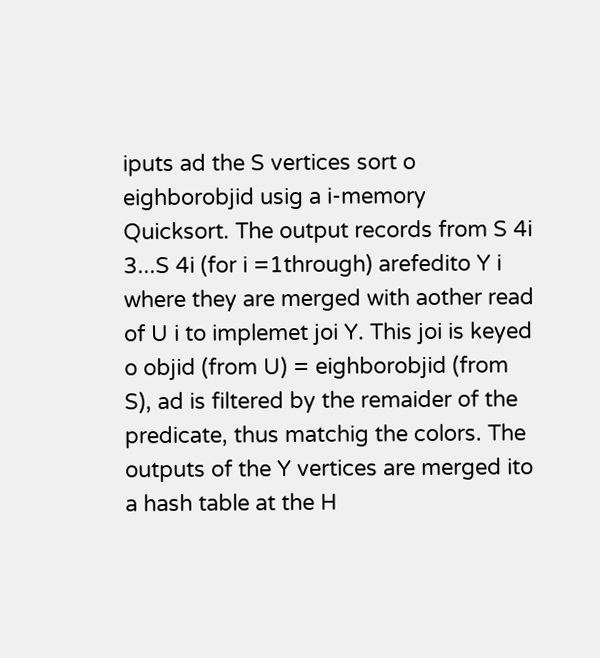iputs ad the S vertices sort o eighborobjid usig a i-memory Quicksort. The output records from S 4i 3...S 4i (for i =1through) arefedito Y i where they are merged with aother read of U i to implemet joi Y. This joi is keyed o objid (from U) = eighborobjid (from S), ad is filtered by the remaider of the predicate, thus matchig the colors. The outputs of the Y vertices are merged ito a hash table at the H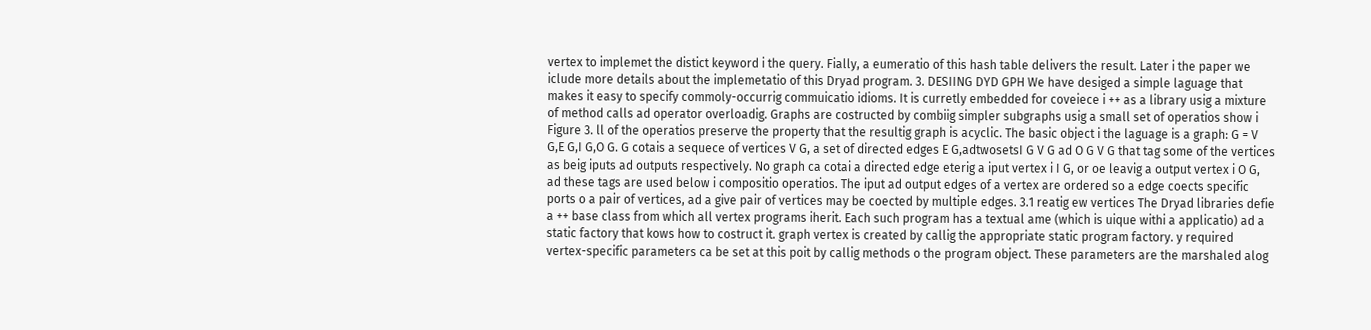vertex to implemet the distict keyword i the query. Fially, a eumeratio of this hash table delivers the result. Later i the paper we iclude more details about the implemetatio of this Dryad program. 3. DESIING DYD GPH We have desiged a simple laguage that makes it easy to specify commoly-occurrig commuicatio idioms. It is curretly embedded for coveiece i ++ as a library usig a mixture of method calls ad operator overloadig. Graphs are costructed by combiig simpler subgraphs usig a small set of operatios show i Figure 3. ll of the operatios preserve the property that the resultig graph is acyclic. The basic object i the laguage is a graph: G = V G,E G,I G,O G. G cotais a sequece of vertices V G, a set of directed edges E G,adtwosetsI G V G ad O G V G that tag some of the vertices as beig iputs ad outputs respectively. No graph ca cotai a directed edge eterig a iput vertex i I G, or oe leavig a output vertex i O G, ad these tags are used below i compositio operatios. The iput ad output edges of a vertex are ordered so a edge coects specific ports o a pair of vertices, ad a give pair of vertices may be coected by multiple edges. 3.1 reatig ew vertices The Dryad libraries defie a ++ base class from which all vertex programs iherit. Each such program has a textual ame (which is uique withi a applicatio) ad a static factory that kows how to costruct it. graph vertex is created by callig the appropriate static program factory. y required vertex-specific parameters ca be set at this poit by callig methods o the program object. These parameters are the marshaled alog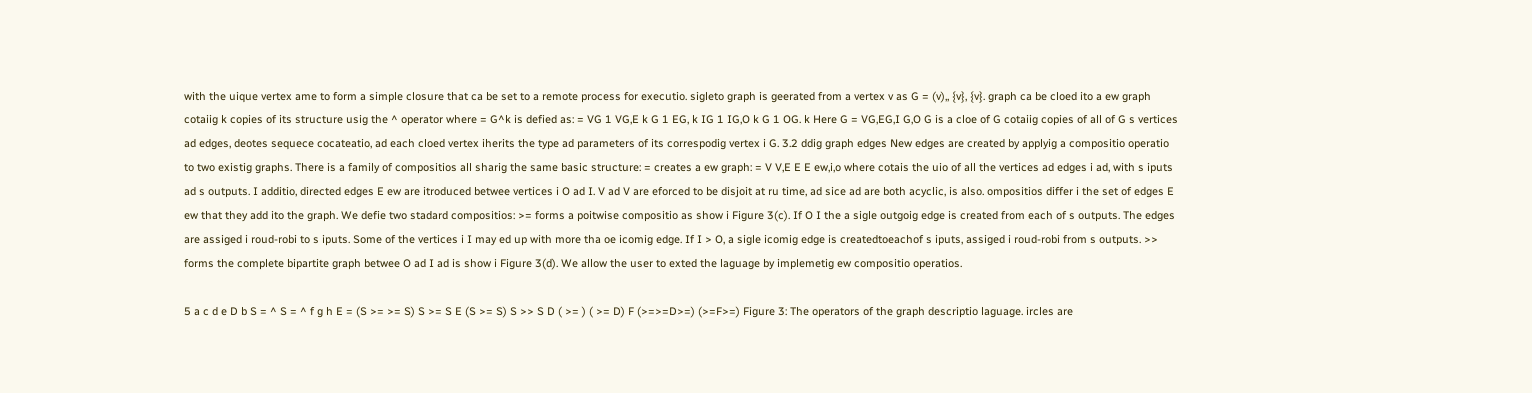with the uique vertex ame to form a simple closure that ca be set to a remote process for executio. sigleto graph is geerated from a vertex v as G = (v),, {v}, {v}. graph ca be cloed ito a ew graph cotaiig k copies of its structure usig the ^ operator where = G^k is defied as: = VG 1 VG,E k G 1 EG, k IG 1 IG,O k G 1 OG. k Here G = VG,EG,I G,O G is a cloe of G cotaiig copies of all of G s vertices ad edges, deotes sequece cocateatio, ad each cloed vertex iherits the type ad parameters of its correspodig vertex i G. 3.2 ddig graph edges New edges are created by applyig a compositio operatio to two existig graphs. There is a family of compositios all sharig the same basic structure: = creates a ew graph: = V V,E E E ew,i,o where cotais the uio of all the vertices ad edges i ad, with s iputs ad s outputs. I additio, directed edges E ew are itroduced betwee vertices i O ad I. V ad V are eforced to be disjoit at ru time, ad sice ad are both acyclic, is also. ompositios differ i the set of edges E ew that they add ito the graph. We defie two stadard compositios: >= forms a poitwise compositio as show i Figure 3(c). If O I the a sigle outgoig edge is created from each of s outputs. The edges are assiged i roud-robi to s iputs. Some of the vertices i I may ed up with more tha oe icomig edge. If I > O, a sigle icomig edge is createdtoeachof s iputs, assiged i roud-robi from s outputs. >> forms the complete bipartite graph betwee O ad I ad is show i Figure 3(d). We allow the user to exted the laguage by implemetig ew compositio operatios.

5 a c d e D b S = ^ S = ^ f g h E = (S >= >= S) S >= S E (S >= S) S >> S D ( >= ) ( >= D) F (>=>=D>=) (>=F>=) Figure 3: The operators of the graph descriptio laguage. ircles are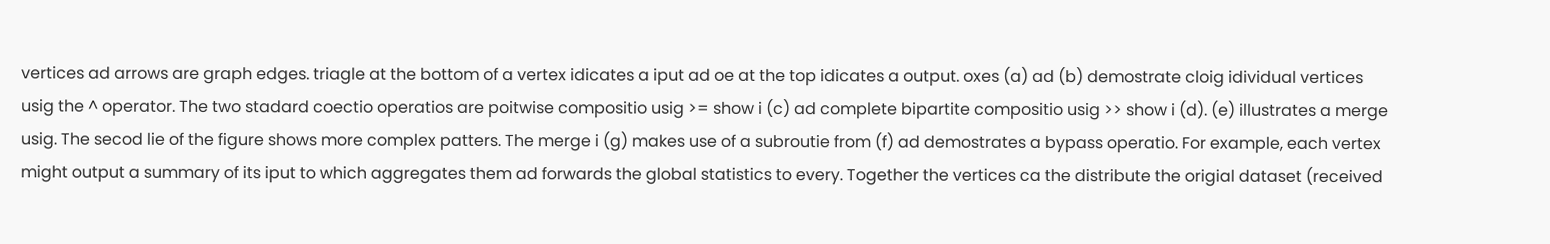vertices ad arrows are graph edges. triagle at the bottom of a vertex idicates a iput ad oe at the top idicates a output. oxes (a) ad (b) demostrate cloig idividual vertices usig the ^ operator. The two stadard coectio operatios are poitwise compositio usig >= show i (c) ad complete bipartite compositio usig >> show i (d). (e) illustrates a merge usig. The secod lie of the figure shows more complex patters. The merge i (g) makes use of a subroutie from (f) ad demostrates a bypass operatio. For example, each vertex might output a summary of its iput to which aggregates them ad forwards the global statistics to every. Together the vertices ca the distribute the origial dataset (received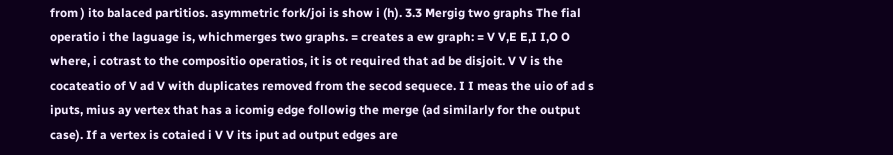from ) ito balaced partitios. asymmetric fork/joi is show i (h). 3.3 Mergig two graphs The fial operatio i the laguage is, whichmerges two graphs. = creates a ew graph: = V V,E E,I I,O O where, i cotrast to the compositio operatios, it is ot required that ad be disjoit. V V is the cocateatio of V ad V with duplicates removed from the secod sequece. I I meas the uio of ad s iputs, mius ay vertex that has a icomig edge followig the merge (ad similarly for the output case). If a vertex is cotaied i V V its iput ad output edges are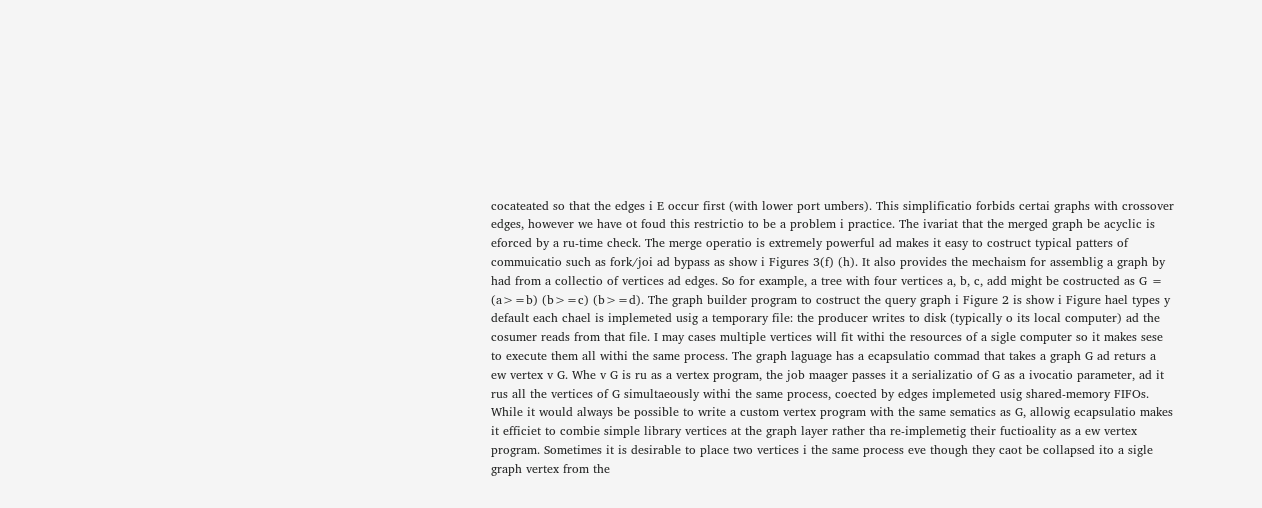cocateated so that the edges i E occur first (with lower port umbers). This simplificatio forbids certai graphs with crossover edges, however we have ot foud this restrictio to be a problem i practice. The ivariat that the merged graph be acyclic is eforced by a ru-time check. The merge operatio is extremely powerful ad makes it easy to costruct typical patters of commuicatio such as fork/joi ad bypass as show i Figures 3(f) (h). It also provides the mechaism for assemblig a graph by had from a collectio of vertices ad edges. So for example, a tree with four vertices a, b, c, add might be costructed as G = (a>=b) (b>=c) (b>=d). The graph builder program to costruct the query graph i Figure 2 is show i Figure hael types y default each chael is implemeted usig a temporary file: the producer writes to disk (typically o its local computer) ad the cosumer reads from that file. I may cases multiple vertices will fit withi the resources of a sigle computer so it makes sese to execute them all withi the same process. The graph laguage has a ecapsulatio commad that takes a graph G ad returs a ew vertex v G. Whe v G is ru as a vertex program, the job maager passes it a serializatio of G as a ivocatio parameter, ad it rus all the vertices of G simultaeously withi the same process, coected by edges implemeted usig shared-memory FIFOs. While it would always be possible to write a custom vertex program with the same sematics as G, allowig ecapsulatio makes it efficiet to combie simple library vertices at the graph layer rather tha re-implemetig their fuctioality as a ew vertex program. Sometimes it is desirable to place two vertices i the same process eve though they caot be collapsed ito a sigle graph vertex from the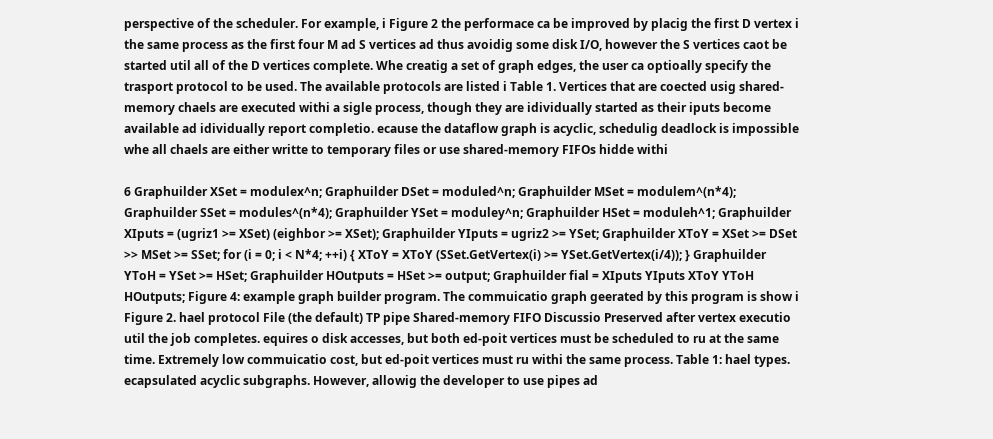perspective of the scheduler. For example, i Figure 2 the performace ca be improved by placig the first D vertex i the same process as the first four M ad S vertices ad thus avoidig some disk I/O, however the S vertices caot be started util all of the D vertices complete. Whe creatig a set of graph edges, the user ca optioally specify the trasport protocol to be used. The available protocols are listed i Table 1. Vertices that are coected usig shared-memory chaels are executed withi a sigle process, though they are idividually started as their iputs become available ad idividually report completio. ecause the dataflow graph is acyclic, schedulig deadlock is impossible whe all chaels are either writte to temporary files or use shared-memory FIFOs hidde withi

6 Graphuilder XSet = modulex^n; Graphuilder DSet = moduled^n; Graphuilder MSet = modulem^(n*4); Graphuilder SSet = modules^(n*4); Graphuilder YSet = moduley^n; Graphuilder HSet = moduleh^1; Graphuilder XIputs = (ugriz1 >= XSet) (eighbor >= XSet); Graphuilder YIputs = ugriz2 >= YSet; Graphuilder XToY = XSet >= DSet >> MSet >= SSet; for (i = 0; i < N*4; ++i) { XToY = XToY (SSet.GetVertex(i) >= YSet.GetVertex(i/4)); } Graphuilder YToH = YSet >= HSet; Graphuilder HOutputs = HSet >= output; Graphuilder fial = XIputs YIputs XToY YToH HOutputs; Figure 4: example graph builder program. The commuicatio graph geerated by this program is show i Figure 2. hael protocol File (the default) TP pipe Shared-memory FIFO Discussio Preserved after vertex executio util the job completes. equires o disk accesses, but both ed-poit vertices must be scheduled to ru at the same time. Extremely low commuicatio cost, but ed-poit vertices must ru withi the same process. Table 1: hael types. ecapsulated acyclic subgraphs. However, allowig the developer to use pipes ad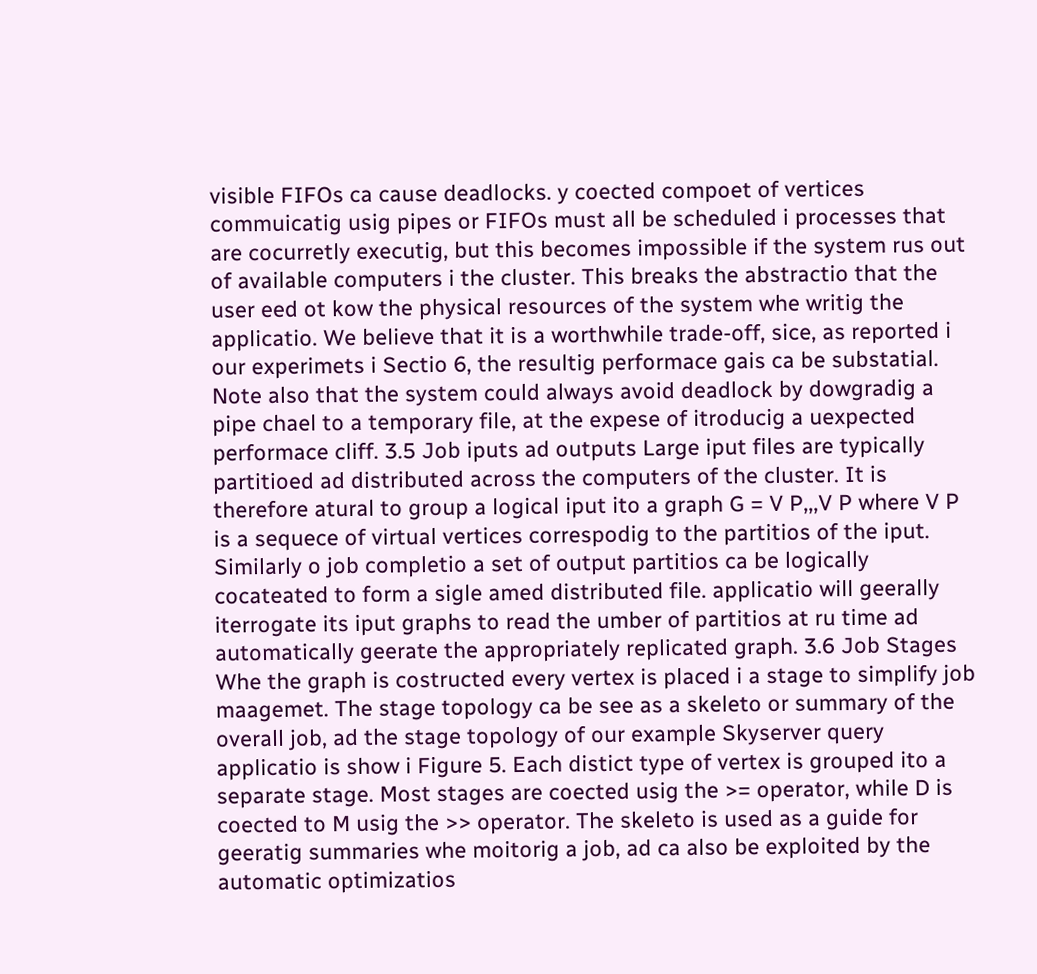visible FIFOs ca cause deadlocks. y coected compoet of vertices commuicatig usig pipes or FIFOs must all be scheduled i processes that are cocurretly executig, but this becomes impossible if the system rus out of available computers i the cluster. This breaks the abstractio that the user eed ot kow the physical resources of the system whe writig the applicatio. We believe that it is a worthwhile trade-off, sice, as reported i our experimets i Sectio 6, the resultig performace gais ca be substatial. Note also that the system could always avoid deadlock by dowgradig a pipe chael to a temporary file, at the expese of itroducig a uexpected performace cliff. 3.5 Job iputs ad outputs Large iput files are typically partitioed ad distributed across the computers of the cluster. It is therefore atural to group a logical iput ito a graph G = V P,,,V P where V P is a sequece of virtual vertices correspodig to the partitios of the iput. Similarly o job completio a set of output partitios ca be logically cocateated to form a sigle amed distributed file. applicatio will geerally iterrogate its iput graphs to read the umber of partitios at ru time ad automatically geerate the appropriately replicated graph. 3.6 Job Stages Whe the graph is costructed every vertex is placed i a stage to simplify job maagemet. The stage topology ca be see as a skeleto or summary of the overall job, ad the stage topology of our example Skyserver query applicatio is show i Figure 5. Each distict type of vertex is grouped ito a separate stage. Most stages are coected usig the >= operator, while D is coected to M usig the >> operator. The skeleto is used as a guide for geeratig summaries whe moitorig a job, ad ca also be exploited by the automatic optimizatios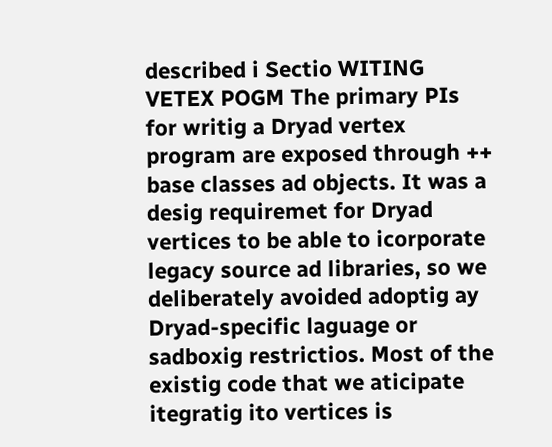described i Sectio WITING VETEX POGM The primary PIs for writig a Dryad vertex program are exposed through ++ base classes ad objects. It was a desig requiremet for Dryad vertices to be able to icorporate legacy source ad libraries, so we deliberately avoided adoptig ay Dryad-specific laguage or sadboxig restrictios. Most of the existig code that we aticipate itegratig ito vertices is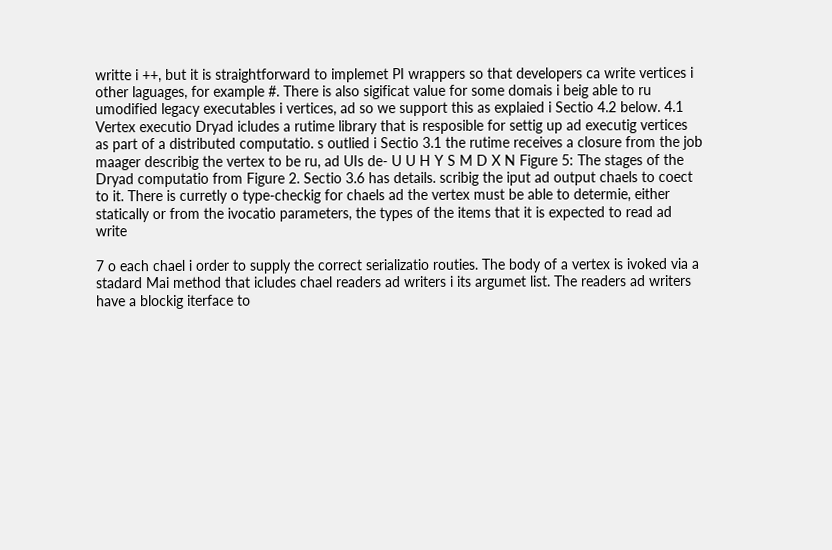writte i ++, but it is straightforward to implemet PI wrappers so that developers ca write vertices i other laguages, for example #. There is also sigificat value for some domais i beig able to ru umodified legacy executables i vertices, ad so we support this as explaied i Sectio 4.2 below. 4.1 Vertex executio Dryad icludes a rutime library that is resposible for settig up ad executig vertices as part of a distributed computatio. s outlied i Sectio 3.1 the rutime receives a closure from the job maager describig the vertex to be ru, ad UIs de- U U H Y S M D X N Figure 5: The stages of the Dryad computatio from Figure 2. Sectio 3.6 has details. scribig the iput ad output chaels to coect to it. There is curretly o type-checkig for chaels ad the vertex must be able to determie, either statically or from the ivocatio parameters, the types of the items that it is expected to read ad write

7 o each chael i order to supply the correct serializatio routies. The body of a vertex is ivoked via a stadard Mai method that icludes chael readers ad writers i its argumet list. The readers ad writers have a blockig iterface to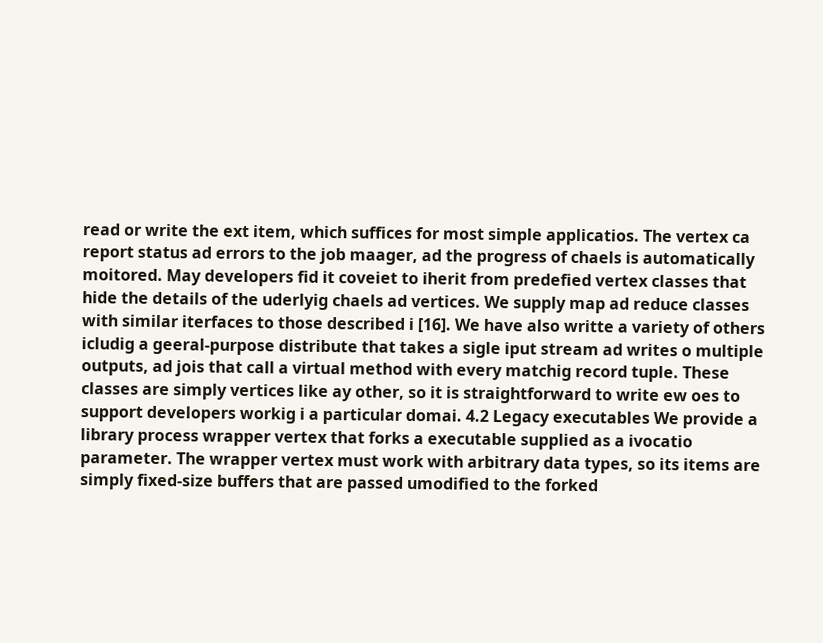read or write the ext item, which suffices for most simple applicatios. The vertex ca report status ad errors to the job maager, ad the progress of chaels is automatically moitored. May developers fid it coveiet to iherit from predefied vertex classes that hide the details of the uderlyig chaels ad vertices. We supply map ad reduce classes with similar iterfaces to those described i [16]. We have also writte a variety of others icludig a geeral-purpose distribute that takes a sigle iput stream ad writes o multiple outputs, ad jois that call a virtual method with every matchig record tuple. These classes are simply vertices like ay other, so it is straightforward to write ew oes to support developers workig i a particular domai. 4.2 Legacy executables We provide a library process wrapper vertex that forks a executable supplied as a ivocatio parameter. The wrapper vertex must work with arbitrary data types, so its items are simply fixed-size buffers that are passed umodified to the forked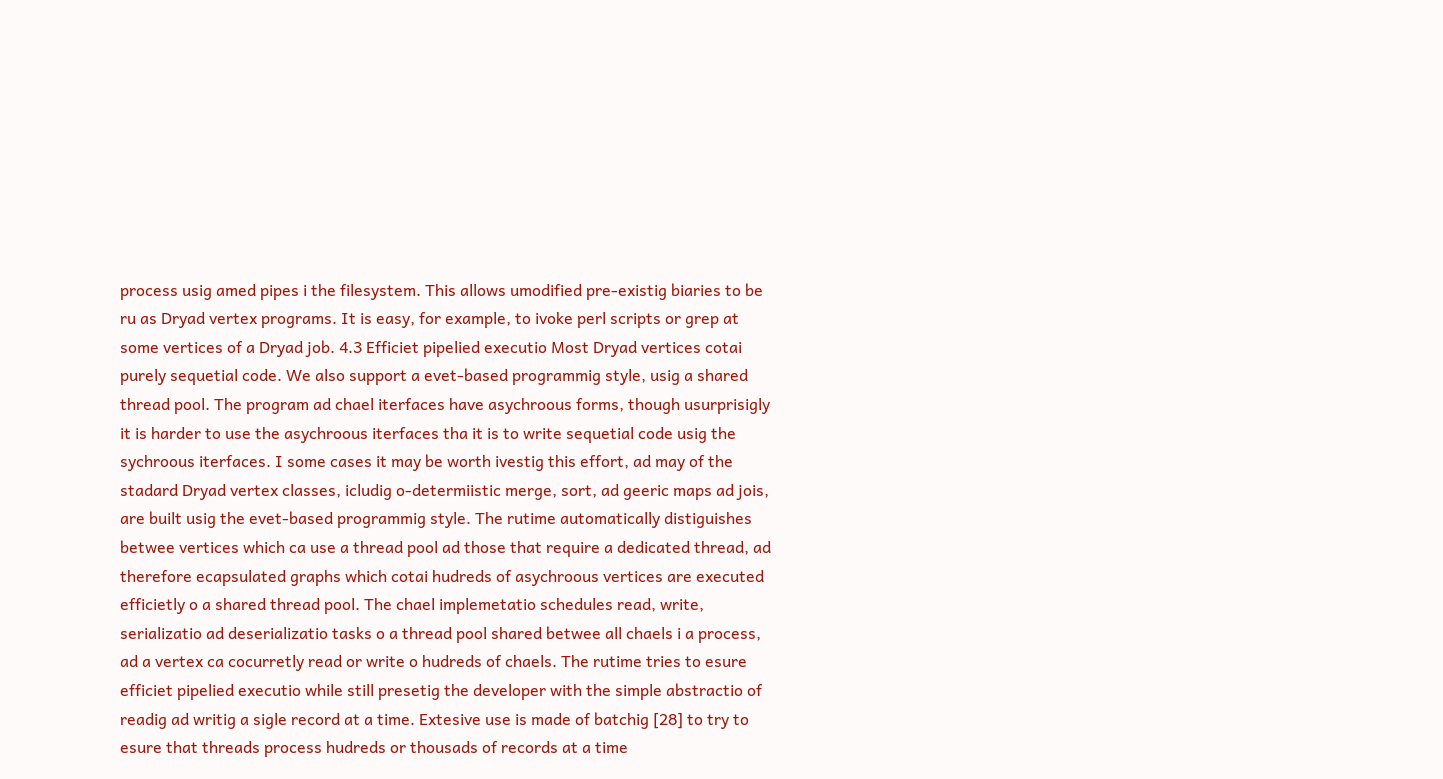process usig amed pipes i the filesystem. This allows umodified pre-existig biaries to be ru as Dryad vertex programs. It is easy, for example, to ivoke perl scripts or grep at some vertices of a Dryad job. 4.3 Efficiet pipelied executio Most Dryad vertices cotai purely sequetial code. We also support a evet-based programmig style, usig a shared thread pool. The program ad chael iterfaces have asychroous forms, though usurprisigly it is harder to use the asychroous iterfaces tha it is to write sequetial code usig the sychroous iterfaces. I some cases it may be worth ivestig this effort, ad may of the stadard Dryad vertex classes, icludig o-determiistic merge, sort, ad geeric maps ad jois, are built usig the evet-based programmig style. The rutime automatically distiguishes betwee vertices which ca use a thread pool ad those that require a dedicated thread, ad therefore ecapsulated graphs which cotai hudreds of asychroous vertices are executed efficietly o a shared thread pool. The chael implemetatio schedules read, write, serializatio ad deserializatio tasks o a thread pool shared betwee all chaels i a process, ad a vertex ca cocurretly read or write o hudreds of chaels. The rutime tries to esure efficiet pipelied executio while still presetig the developer with the simple abstractio of readig ad writig a sigle record at a time. Extesive use is made of batchig [28] to try to esure that threads process hudreds or thousads of records at a time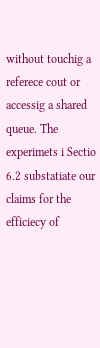without touchig a referece cout or accessig a shared queue. The experimets i Sectio 6.2 substatiate our claims for the efficiecy of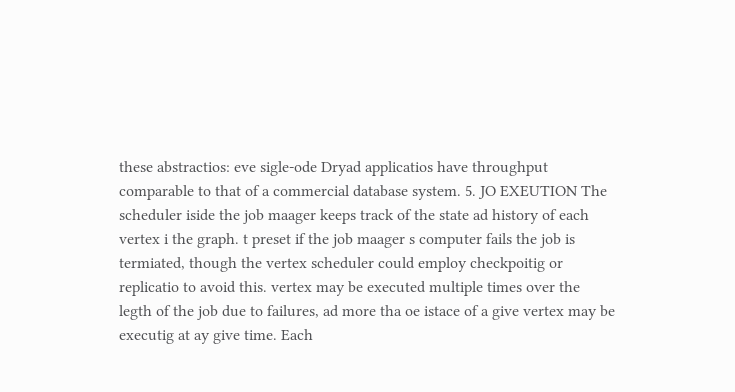these abstractios: eve sigle-ode Dryad applicatios have throughput comparable to that of a commercial database system. 5. JO EXEUTION The scheduler iside the job maager keeps track of the state ad history of each vertex i the graph. t preset if the job maager s computer fails the job is termiated, though the vertex scheduler could employ checkpoitig or replicatio to avoid this. vertex may be executed multiple times over the legth of the job due to failures, ad more tha oe istace of a give vertex may be executig at ay give time. Each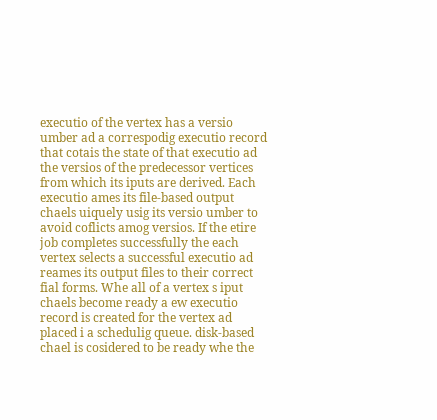executio of the vertex has a versio umber ad a correspodig executio record that cotais the state of that executio ad the versios of the predecessor vertices from which its iputs are derived. Each executio ames its file-based output chaels uiquely usig its versio umber to avoid coflicts amog versios. If the etire job completes successfully the each vertex selects a successful executio ad reames its output files to their correct fial forms. Whe all of a vertex s iput chaels become ready a ew executio record is created for the vertex ad placed i a schedulig queue. disk-based chael is cosidered to be ready whe the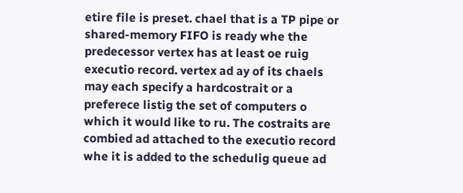etire file is preset. chael that is a TP pipe or shared-memory FIFO is ready whe the predecessor vertex has at least oe ruig executio record. vertex ad ay of its chaels may each specify a hardcostrait or a preferece listig the set of computers o which it would like to ru. The costraits are combied ad attached to the executio record whe it is added to the schedulig queue ad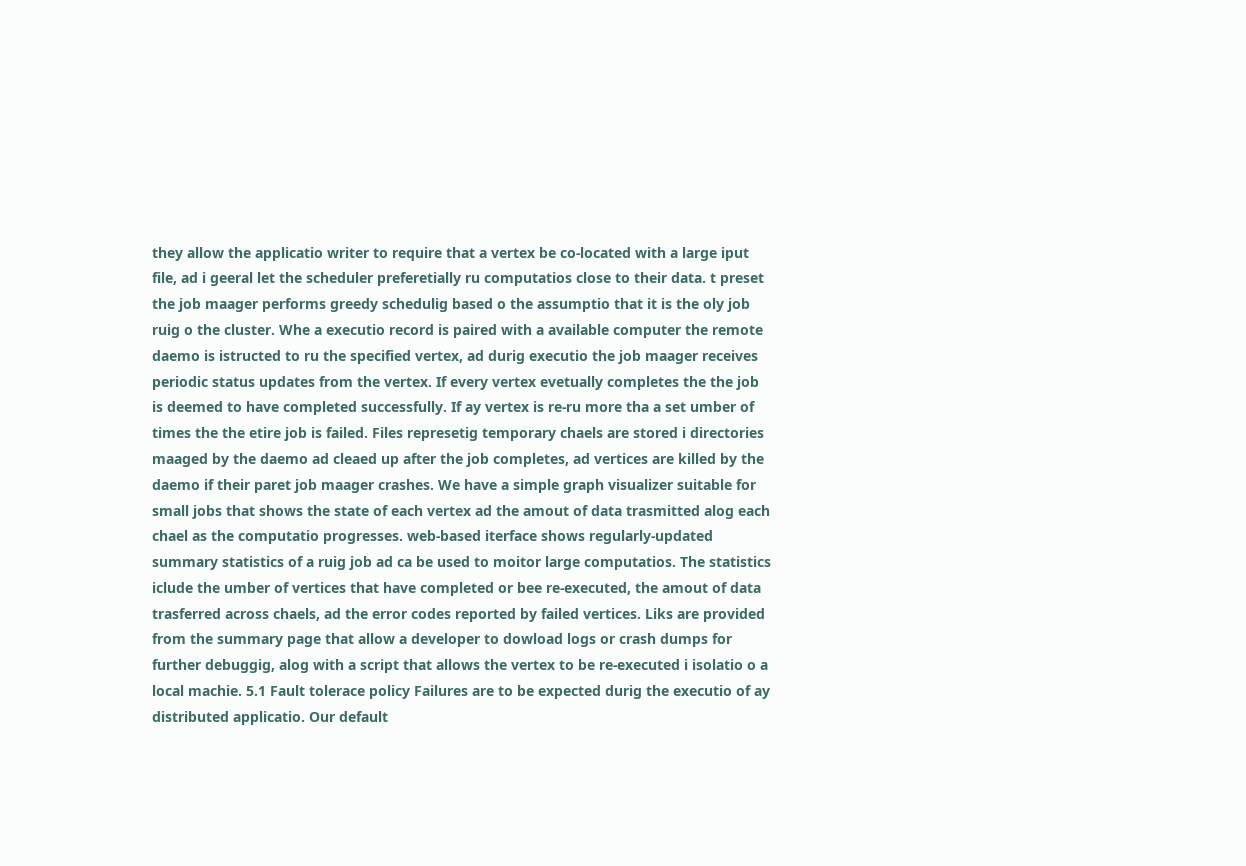they allow the applicatio writer to require that a vertex be co-located with a large iput file, ad i geeral let the scheduler preferetially ru computatios close to their data. t preset the job maager performs greedy schedulig based o the assumptio that it is the oly job ruig o the cluster. Whe a executio record is paired with a available computer the remote daemo is istructed to ru the specified vertex, ad durig executio the job maager receives periodic status updates from the vertex. If every vertex evetually completes the the job is deemed to have completed successfully. If ay vertex is re-ru more tha a set umber of times the the etire job is failed. Files represetig temporary chaels are stored i directories maaged by the daemo ad cleaed up after the job completes, ad vertices are killed by the daemo if their paret job maager crashes. We have a simple graph visualizer suitable for small jobs that shows the state of each vertex ad the amout of data trasmitted alog each chael as the computatio progresses. web-based iterface shows regularly-updated summary statistics of a ruig job ad ca be used to moitor large computatios. The statistics iclude the umber of vertices that have completed or bee re-executed, the amout of data trasferred across chaels, ad the error codes reported by failed vertices. Liks are provided from the summary page that allow a developer to dowload logs or crash dumps for further debuggig, alog with a script that allows the vertex to be re-executed i isolatio o a local machie. 5.1 Fault tolerace policy Failures are to be expected durig the executio of ay distributed applicatio. Our default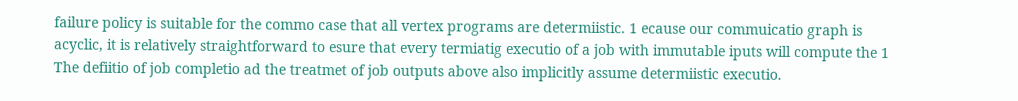failure policy is suitable for the commo case that all vertex programs are determiistic. 1 ecause our commuicatio graph is acyclic, it is relatively straightforward to esure that every termiatig executio of a job with immutable iputs will compute the 1 The defiitio of job completio ad the treatmet of job outputs above also implicitly assume determiistic executio.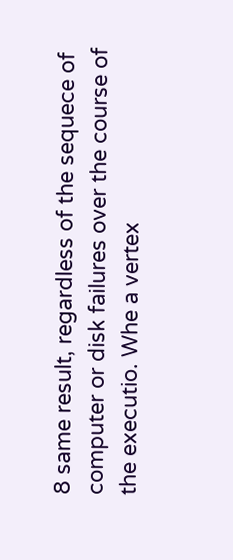8 same result, regardless of the sequece of computer or disk failures over the course of the executio. Whe a vertex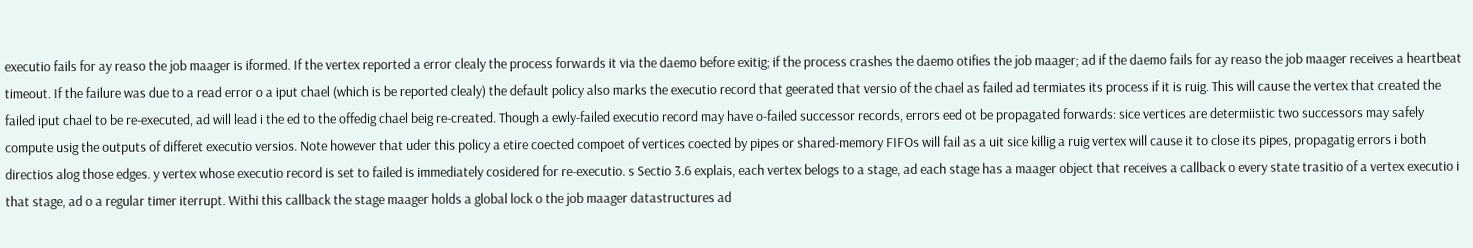executio fails for ay reaso the job maager is iformed. If the vertex reported a error clealy the process forwards it via the daemo before exitig; if the process crashes the daemo otifies the job maager; ad if the daemo fails for ay reaso the job maager receives a heartbeat timeout. If the failure was due to a read error o a iput chael (which is be reported clealy) the default policy also marks the executio record that geerated that versio of the chael as failed ad termiates its process if it is ruig. This will cause the vertex that created the failed iput chael to be re-executed, ad will lead i the ed to the offedig chael beig re-created. Though a ewly-failed executio record may have o-failed successor records, errors eed ot be propagated forwards: sice vertices are determiistic two successors may safely compute usig the outputs of differet executio versios. Note however that uder this policy a etire coected compoet of vertices coected by pipes or shared-memory FIFOs will fail as a uit sice killig a ruig vertex will cause it to close its pipes, propagatig errors i both directios alog those edges. y vertex whose executio record is set to failed is immediately cosidered for re-executio. s Sectio 3.6 explais, each vertex belogs to a stage, ad each stage has a maager object that receives a callback o every state trasitio of a vertex executio i that stage, ad o a regular timer iterrupt. Withi this callback the stage maager holds a global lock o the job maager datastructures ad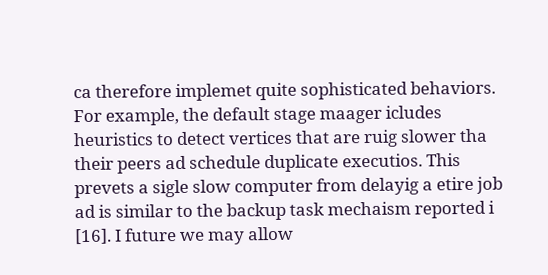ca therefore implemet quite sophisticated behaviors. For example, the default stage maager icludes heuristics to detect vertices that are ruig slower tha their peers ad schedule duplicate executios. This prevets a sigle slow computer from delayig a etire job ad is similar to the backup task mechaism reported i [16]. I future we may allow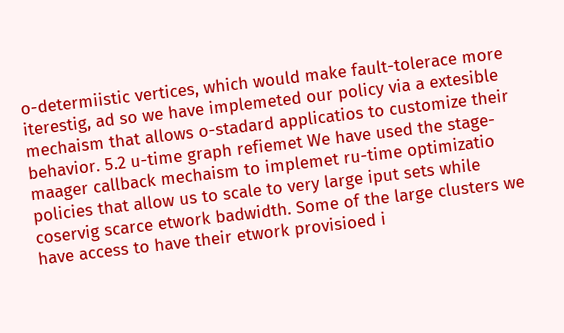o-determiistic vertices, which would make fault-tolerace more iterestig, ad so we have implemeted our policy via a extesible mechaism that allows o-stadard applicatios to customize their behavior. 5.2 u-time graph refiemet We have used the stage-maager callback mechaism to implemet ru-time optimizatio policies that allow us to scale to very large iput sets while coservig scarce etwork badwidth. Some of the large clusters we have access to have their etwork provisioed i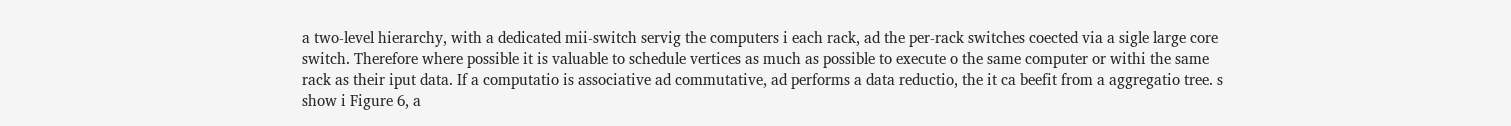a two-level hierarchy, with a dedicated mii-switch servig the computers i each rack, ad the per-rack switches coected via a sigle large core switch. Therefore where possible it is valuable to schedule vertices as much as possible to execute o the same computer or withi the same rack as their iput data. If a computatio is associative ad commutative, ad performs a data reductio, the it ca beefit from a aggregatio tree. s show i Figure 6, a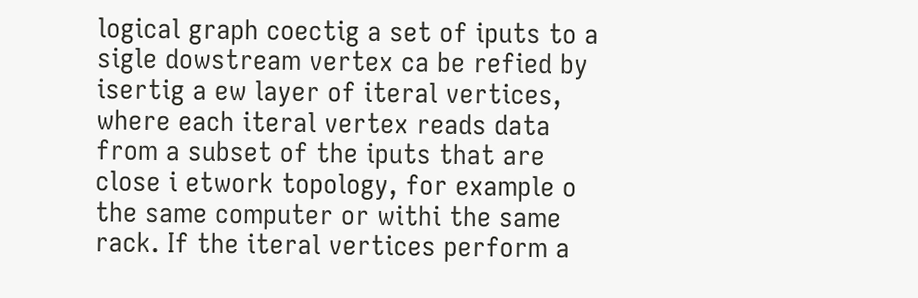logical graph coectig a set of iputs to a sigle dowstream vertex ca be refied by isertig a ew layer of iteral vertices, where each iteral vertex reads data from a subset of the iputs that are close i etwork topology, for example o the same computer or withi the same rack. If the iteral vertices perform a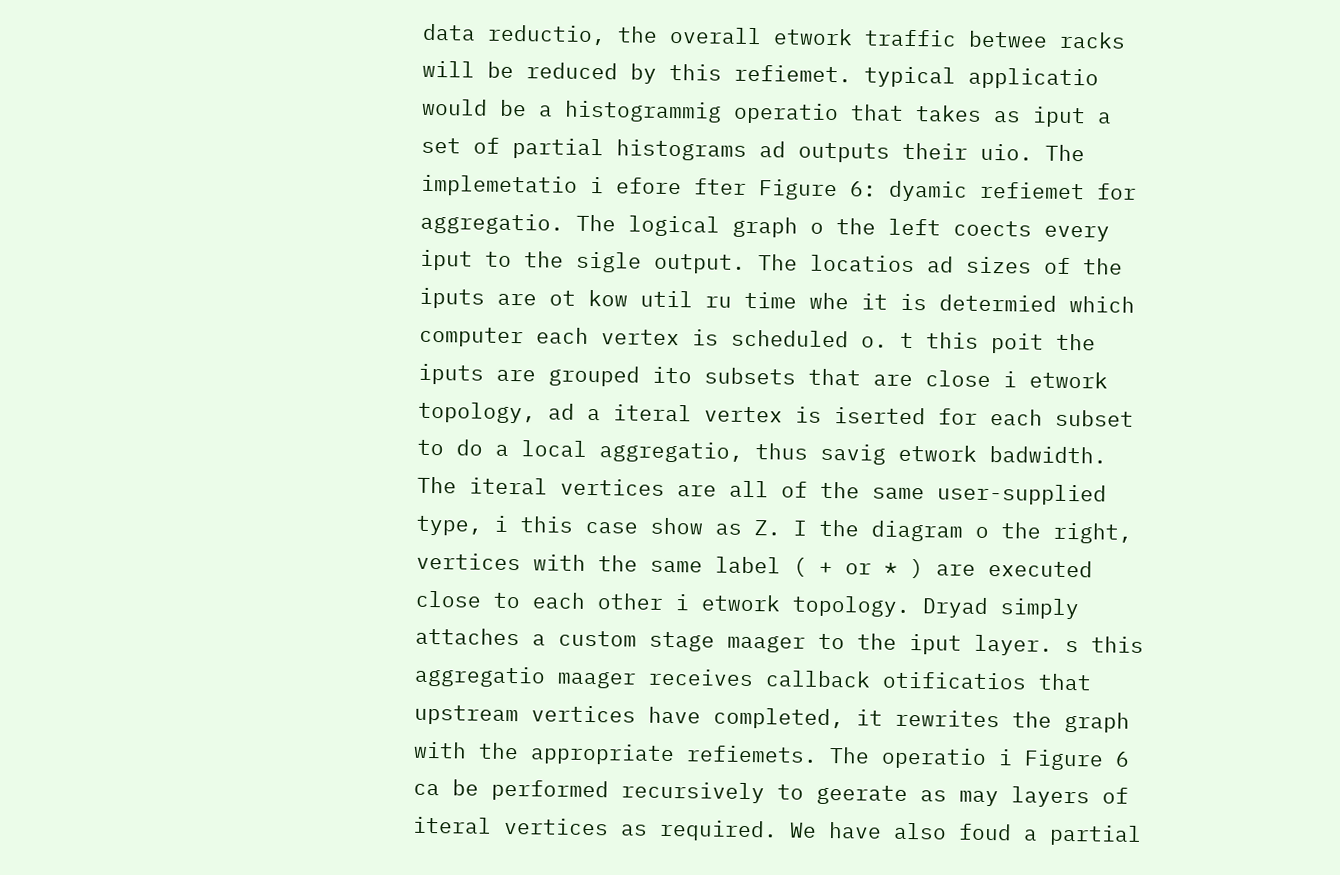data reductio, the overall etwork traffic betwee racks will be reduced by this refiemet. typical applicatio would be a histogrammig operatio that takes as iput a set of partial histograms ad outputs their uio. The implemetatio i efore fter Figure 6: dyamic refiemet for aggregatio. The logical graph o the left coects every iput to the sigle output. The locatios ad sizes of the iputs are ot kow util ru time whe it is determied which computer each vertex is scheduled o. t this poit the iputs are grouped ito subsets that are close i etwork topology, ad a iteral vertex is iserted for each subset to do a local aggregatio, thus savig etwork badwidth. The iteral vertices are all of the same user-supplied type, i this case show as Z. I the diagram o the right, vertices with the same label ( + or * ) are executed close to each other i etwork topology. Dryad simply attaches a custom stage maager to the iput layer. s this aggregatio maager receives callback otificatios that upstream vertices have completed, it rewrites the graph with the appropriate refiemets. The operatio i Figure 6 ca be performed recursively to geerate as may layers of iteral vertices as required. We have also foud a partial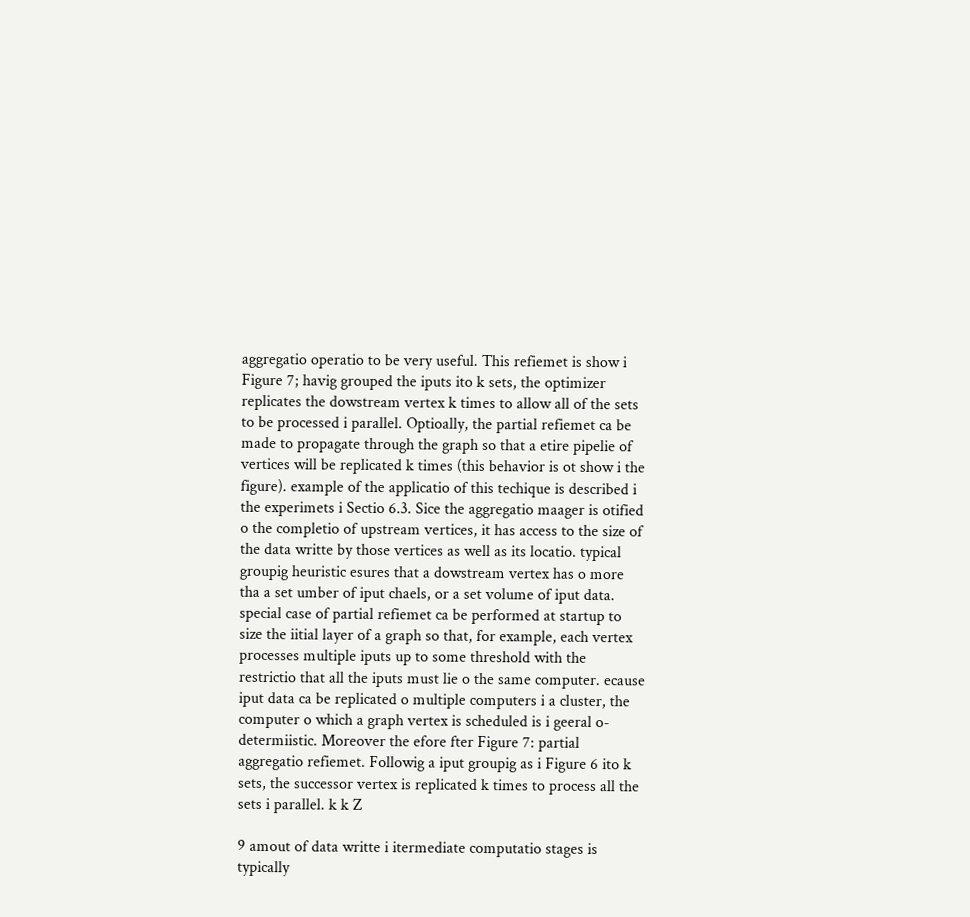aggregatio operatio to be very useful. This refiemet is show i Figure 7; havig grouped the iputs ito k sets, the optimizer replicates the dowstream vertex k times to allow all of the sets to be processed i parallel. Optioally, the partial refiemet ca be made to propagate through the graph so that a etire pipelie of vertices will be replicated k times (this behavior is ot show i the figure). example of the applicatio of this techique is described i the experimets i Sectio 6.3. Sice the aggregatio maager is otified o the completio of upstream vertices, it has access to the size of the data writte by those vertices as well as its locatio. typical groupig heuristic esures that a dowstream vertex has o more tha a set umber of iput chaels, or a set volume of iput data. special case of partial refiemet ca be performed at startup to size the iitial layer of a graph so that, for example, each vertex processes multiple iputs up to some threshold with the restrictio that all the iputs must lie o the same computer. ecause iput data ca be replicated o multiple computers i a cluster, the computer o which a graph vertex is scheduled is i geeral o-determiistic. Moreover the efore fter Figure 7: partial aggregatio refiemet. Followig a iput groupig as i Figure 6 ito k sets, the successor vertex is replicated k times to process all the sets i parallel. k k Z

9 amout of data writte i itermediate computatio stages is typically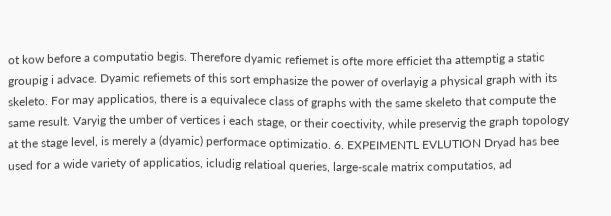ot kow before a computatio begis. Therefore dyamic refiemet is ofte more efficiet tha attemptig a static groupig i advace. Dyamic refiemets of this sort emphasize the power of overlayig a physical graph with its skeleto. For may applicatios, there is a equivalece class of graphs with the same skeleto that compute the same result. Varyig the umber of vertices i each stage, or their coectivity, while preservig the graph topology at the stage level, is merely a (dyamic) performace optimizatio. 6. EXPEIMENTL EVLUTION Dryad has bee used for a wide variety of applicatios, icludig relatioal queries, large-scale matrix computatios, ad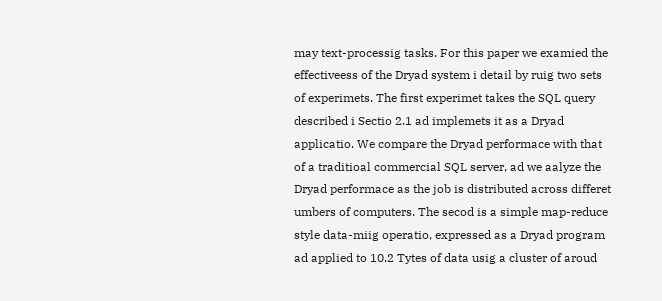may text-processig tasks. For this paper we examied the effectiveess of the Dryad system i detail by ruig two sets of experimets. The first experimet takes the SQL query described i Sectio 2.1 ad implemets it as a Dryad applicatio. We compare the Dryad performace with that of a traditioal commercial SQL server, ad we aalyze the Dryad performace as the job is distributed across differet umbers of computers. The secod is a simple map-reduce style data-miig operatio, expressed as a Dryad program ad applied to 10.2 Tytes of data usig a cluster of aroud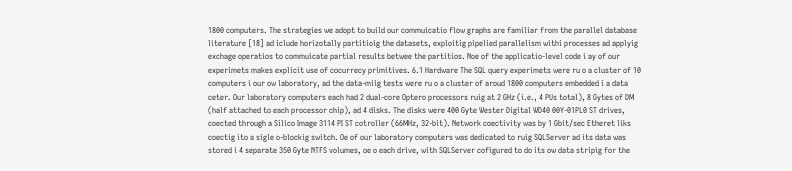1800 computers. The strategies we adopt to build our commuicatio flow graphs are familiar from the parallel database literature [18] ad iclude horizotally partitioig the datasets, exploitig pipelied parallelism withi processes ad applyig exchage operatios to commuicate partial results betwee the partitios. Noe of the applicatio-level code i ay of our experimets makes explicit use of cocurrecy primitives. 6.1 Hardware The SQL query experimets were ru o a cluster of 10 computers i our ow laboratory, ad the data-miig tests were ru o a cluster of aroud 1800 computers embedded i a data ceter. Our laboratory computers each had 2 dual-core Optero processors ruig at 2 GHz (i.e., 4 PUs total), 8 Gytes of DM (half attached to each processor chip), ad 4 disks. The disks were 400 Gyte Wester Digital WD40 00Y-01PL0 ST drives, coected through a Silico Image 3114 PI ST cotroller (66MHz, 32-bit). Network coectivity was by 1 Gbit/sec Etheret liks coectig ito a sigle o-blockig switch. Oe of our laboratory computers was dedicated to ruig SQLServer ad its data was stored i 4 separate 350 Gyte NTFS volumes, oe o each drive, with SQLServer cofigured to do its ow data stripig for the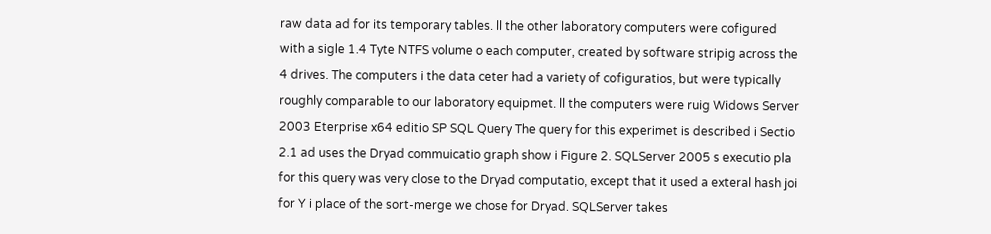raw data ad for its temporary tables. ll the other laboratory computers were cofigured with a sigle 1.4 Tyte NTFS volume o each computer, created by software stripig across the 4 drives. The computers i the data ceter had a variety of cofiguratios, but were typically roughly comparable to our laboratory equipmet. ll the computers were ruig Widows Server 2003 Eterprise x64 editio SP SQL Query The query for this experimet is described i Sectio 2.1 ad uses the Dryad commuicatio graph show i Figure 2. SQLServer 2005 s executio pla for this query was very close to the Dryad computatio, except that it used a exteral hash joi for Y i place of the sort-merge we chose for Dryad. SQLServer takes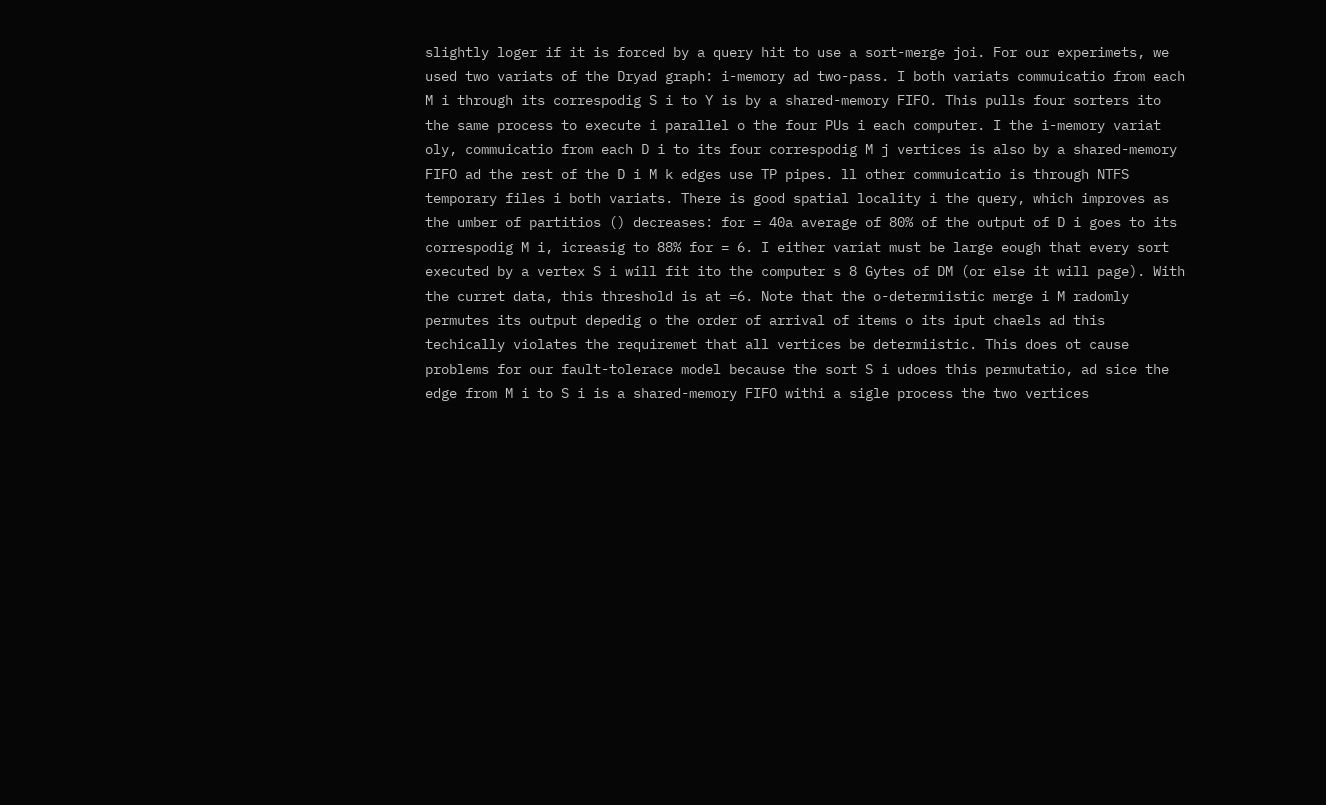slightly loger if it is forced by a query hit to use a sort-merge joi. For our experimets, we used two variats of the Dryad graph: i-memory ad two-pass. I both variats commuicatio from each M i through its correspodig S i to Y is by a shared-memory FIFO. This pulls four sorters ito the same process to execute i parallel o the four PUs i each computer. I the i-memory variat oly, commuicatio from each D i to its four correspodig M j vertices is also by a shared-memory FIFO ad the rest of the D i M k edges use TP pipes. ll other commuicatio is through NTFS temporary files i both variats. There is good spatial locality i the query, which improves as the umber of partitios () decreases: for = 40a average of 80% of the output of D i goes to its correspodig M i, icreasig to 88% for = 6. I either variat must be large eough that every sort executed by a vertex S i will fit ito the computer s 8 Gytes of DM (or else it will page). With the curret data, this threshold is at =6. Note that the o-determiistic merge i M radomly permutes its output depedig o the order of arrival of items o its iput chaels ad this techically violates the requiremet that all vertices be determiistic. This does ot cause problems for our fault-tolerace model because the sort S i udoes this permutatio, ad sice the edge from M i to S i is a shared-memory FIFO withi a sigle process the two vertices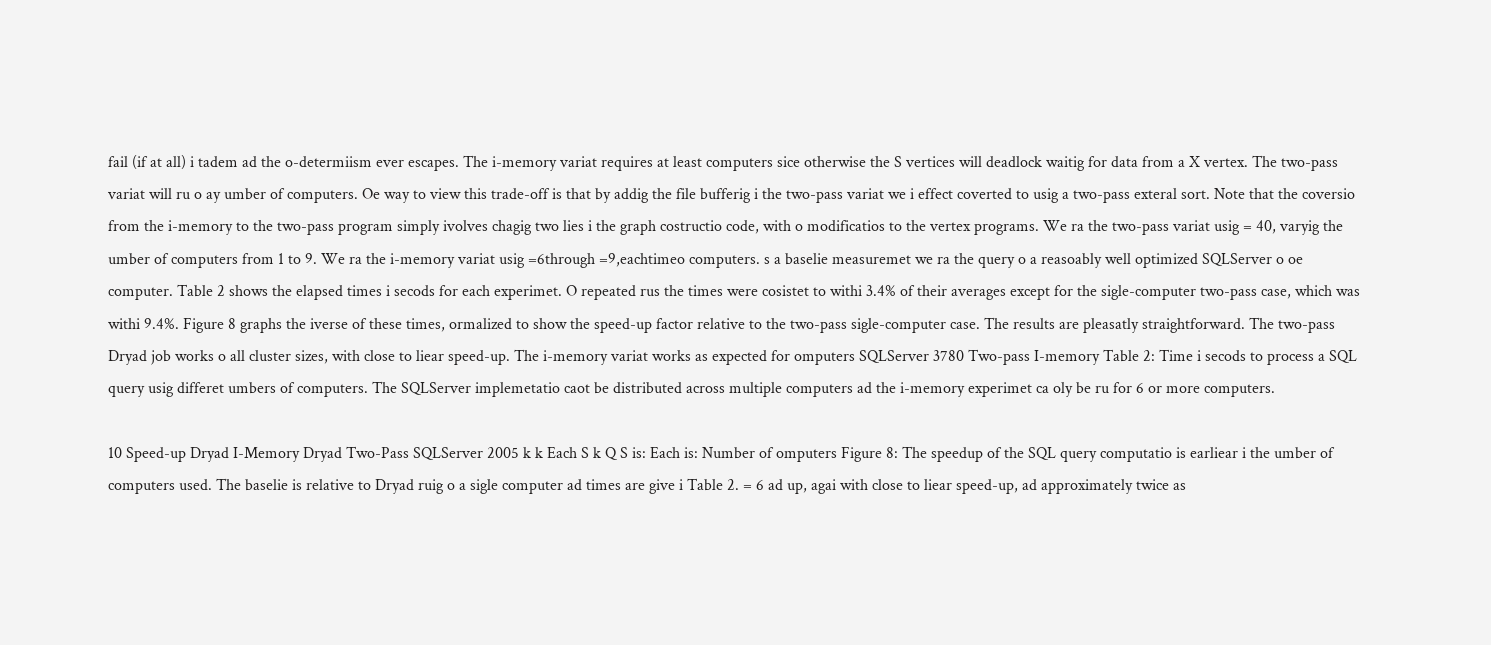fail (if at all) i tadem ad the o-determiism ever escapes. The i-memory variat requires at least computers sice otherwise the S vertices will deadlock waitig for data from a X vertex. The two-pass variat will ru o ay umber of computers. Oe way to view this trade-off is that by addig the file bufferig i the two-pass variat we i effect coverted to usig a two-pass exteral sort. Note that the coversio from the i-memory to the two-pass program simply ivolves chagig two lies i the graph costructio code, with o modificatios to the vertex programs. We ra the two-pass variat usig = 40, varyig the umber of computers from 1 to 9. We ra the i-memory variat usig =6through =9,eachtimeo computers. s a baselie measuremet we ra the query o a reasoably well optimized SQLServer o oe computer. Table 2 shows the elapsed times i secods for each experimet. O repeated rus the times were cosistet to withi 3.4% of their averages except for the sigle-computer two-pass case, which was withi 9.4%. Figure 8 graphs the iverse of these times, ormalized to show the speed-up factor relative to the two-pass sigle-computer case. The results are pleasatly straightforward. The two-pass Dryad job works o all cluster sizes, with close to liear speed-up. The i-memory variat works as expected for omputers SQLServer 3780 Two-pass I-memory Table 2: Time i secods to process a SQL query usig differet umbers of computers. The SQLServer implemetatio caot be distributed across multiple computers ad the i-memory experimet ca oly be ru for 6 or more computers.

10 Speed-up Dryad I-Memory Dryad Two-Pass SQLServer 2005 k k Each S k Q S is: Each is: Number of omputers Figure 8: The speedup of the SQL query computatio is earliear i the umber of computers used. The baselie is relative to Dryad ruig o a sigle computer ad times are give i Table 2. = 6 ad up, agai with close to liear speed-up, ad approximately twice as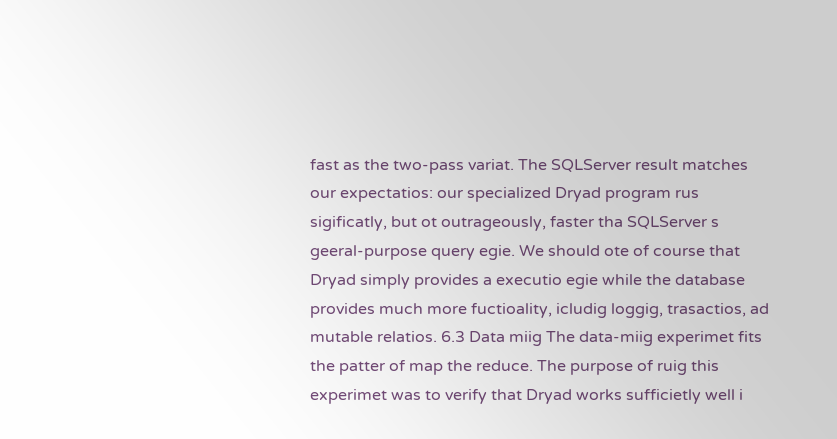fast as the two-pass variat. The SQLServer result matches our expectatios: our specialized Dryad program rus sigificatly, but ot outrageously, faster tha SQLServer s geeral-purpose query egie. We should ote of course that Dryad simply provides a executio egie while the database provides much more fuctioality, icludig loggig, trasactios, ad mutable relatios. 6.3 Data miig The data-miig experimet fits the patter of map the reduce. The purpose of ruig this experimet was to verify that Dryad works sufficietly well i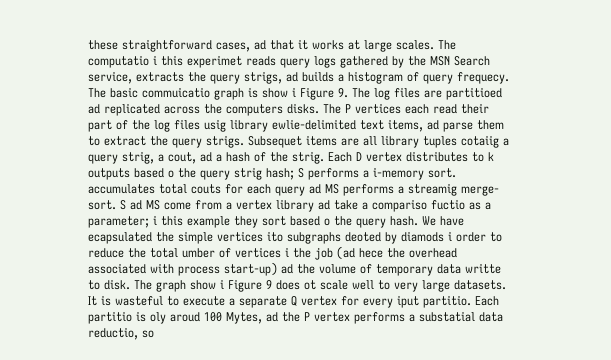these straightforward cases, ad that it works at large scales. The computatio i this experimet reads query logs gathered by the MSN Search service, extracts the query strigs, ad builds a histogram of query frequecy. The basic commuicatio graph is show i Figure 9. The log files are partitioed ad replicated across the computers disks. The P vertices each read their part of the log files usig library ewlie-delimited text items, ad parse them to extract the query strigs. Subsequet items are all library tuples cotaiig a query strig, a cout, ad a hash of the strig. Each D vertex distributes to k outputs based o the query strig hash; S performs a i-memory sort. accumulates total couts for each query ad MS performs a streamig merge-sort. S ad MS come from a vertex library ad take a compariso fuctio as a parameter; i this example they sort based o the query hash. We have ecapsulated the simple vertices ito subgraphs deoted by diamods i order to reduce the total umber of vertices i the job (ad hece the overhead associated with process start-up) ad the volume of temporary data writte to disk. The graph show i Figure 9 does ot scale well to very large datasets. It is wasteful to execute a separate Q vertex for every iput partitio. Each partitio is oly aroud 100 Mytes, ad the P vertex performs a substatial data reductio, so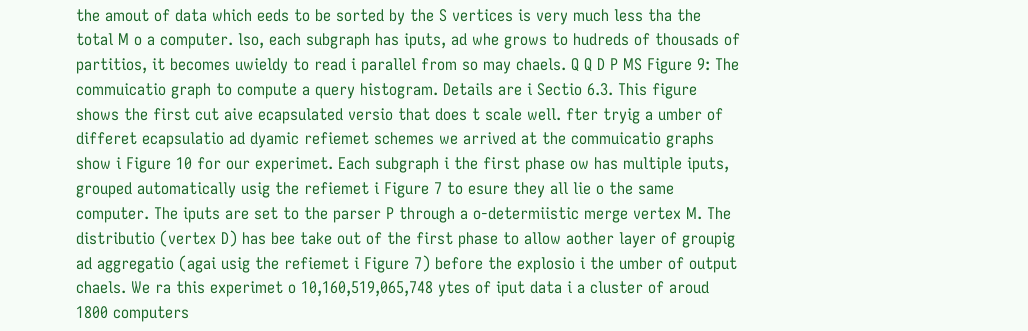the amout of data which eeds to be sorted by the S vertices is very much less tha the total M o a computer. lso, each subgraph has iputs, ad whe grows to hudreds of thousads of partitios, it becomes uwieldy to read i parallel from so may chaels. Q Q D P MS Figure 9: The commuicatio graph to compute a query histogram. Details are i Sectio 6.3. This figure shows the first cut aive ecapsulated versio that does t scale well. fter tryig a umber of differet ecapsulatio ad dyamic refiemet schemes we arrived at the commuicatio graphs show i Figure 10 for our experimet. Each subgraph i the first phase ow has multiple iputs, grouped automatically usig the refiemet i Figure 7 to esure they all lie o the same computer. The iputs are set to the parser P through a o-determiistic merge vertex M. The distributio (vertex D) has bee take out of the first phase to allow aother layer of groupig ad aggregatio (agai usig the refiemet i Figure 7) before the explosio i the umber of output chaels. We ra this experimet o 10,160,519,065,748 ytes of iput data i a cluster of aroud 1800 computers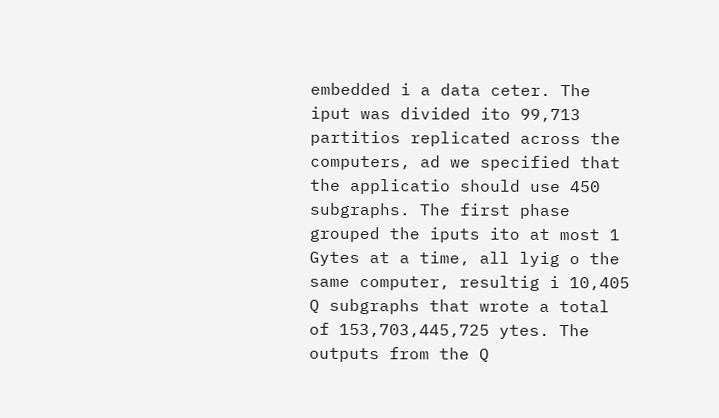embedded i a data ceter. The iput was divided ito 99,713 partitios replicated across the computers, ad we specified that the applicatio should use 450 subgraphs. The first phase grouped the iputs ito at most 1 Gytes at a time, all lyig o the same computer, resultig i 10,405 Q subgraphs that wrote a total of 153,703,445,725 ytes. The outputs from the Q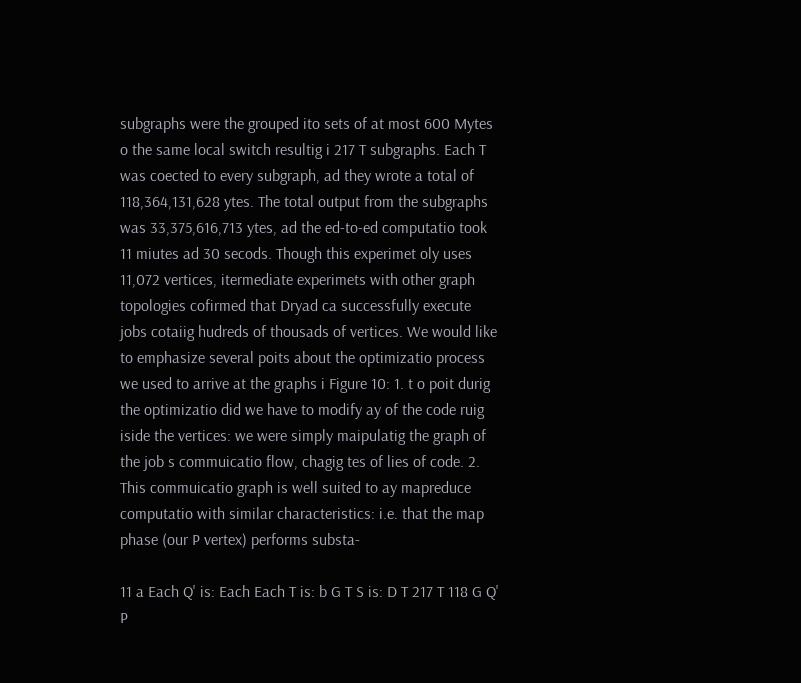subgraphs were the grouped ito sets of at most 600 Mytes o the same local switch resultig i 217 T subgraphs. Each T was coected to every subgraph, ad they wrote a total of 118,364,131,628 ytes. The total output from the subgraphs was 33,375,616,713 ytes, ad the ed-to-ed computatio took 11 miutes ad 30 secods. Though this experimet oly uses 11,072 vertices, itermediate experimets with other graph topologies cofirmed that Dryad ca successfully execute jobs cotaiig hudreds of thousads of vertices. We would like to emphasize several poits about the optimizatio process we used to arrive at the graphs i Figure 10: 1. t o poit durig the optimizatio did we have to modify ay of the code ruig iside the vertices: we were simply maipulatig the graph of the job s commuicatio flow, chagig tes of lies of code. 2. This commuicatio graph is well suited to ay mapreduce computatio with similar characteristics: i.e. that the map phase (our P vertex) performs substa-

11 a Each Q' is: Each Each T is: b G T S is: D T 217 T 118 G Q' P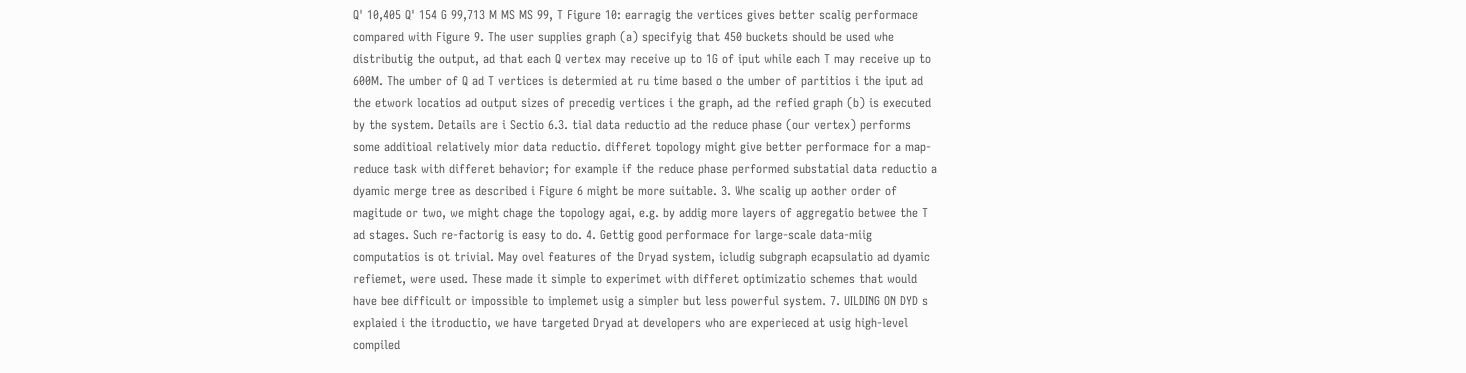Q' 10,405 Q' 154 G 99,713 M MS MS 99, T Figure 10: earragig the vertices gives better scalig performace compared with Figure 9. The user supplies graph (a) specifyig that 450 buckets should be used whe distributig the output, ad that each Q vertex may receive up to 1G of iput while each T may receive up to 600M. The umber of Q ad T vertices is determied at ru time based o the umber of partitios i the iput ad the etwork locatios ad output sizes of precedig vertices i the graph, ad the refied graph (b) is executed by the system. Details are i Sectio 6.3. tial data reductio ad the reduce phase (our vertex) performs some additioal relatively mior data reductio. differet topology might give better performace for a map-reduce task with differet behavior; for example if the reduce phase performed substatial data reductio a dyamic merge tree as described i Figure 6 might be more suitable. 3. Whe scalig up aother order of magitude or two, we might chage the topology agai, e.g. by addig more layers of aggregatio betwee the T ad stages. Such re-factorig is easy to do. 4. Gettig good performace for large-scale data-miig computatios is ot trivial. May ovel features of the Dryad system, icludig subgraph ecapsulatio ad dyamic refiemet, were used. These made it simple to experimet with differet optimizatio schemes that would have bee difficult or impossible to implemet usig a simpler but less powerful system. 7. UILDING ON DYD s explaied i the itroductio, we have targeted Dryad at developers who are experieced at usig high-level compiled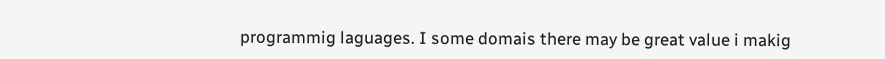programmig laguages. I some domais there may be great value i makig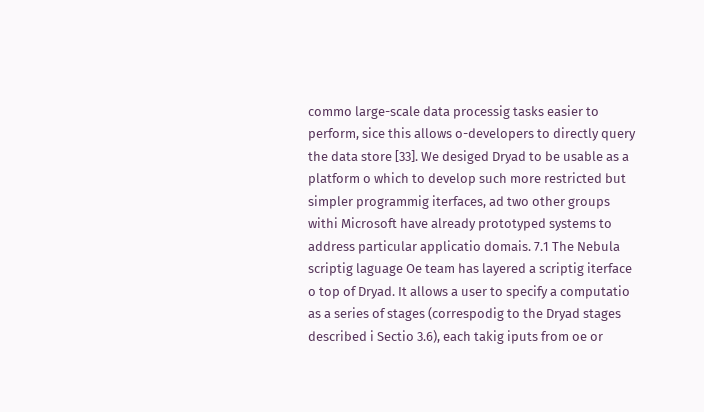commo large-scale data processig tasks easier to perform, sice this allows o-developers to directly query the data store [33]. We desiged Dryad to be usable as a platform o which to develop such more restricted but simpler programmig iterfaces, ad two other groups withi Microsoft have already prototyped systems to address particular applicatio domais. 7.1 The Nebula scriptig laguage Oe team has layered a scriptig iterface o top of Dryad. It allows a user to specify a computatio as a series of stages (correspodig to the Dryad stages described i Sectio 3.6), each takig iputs from oe or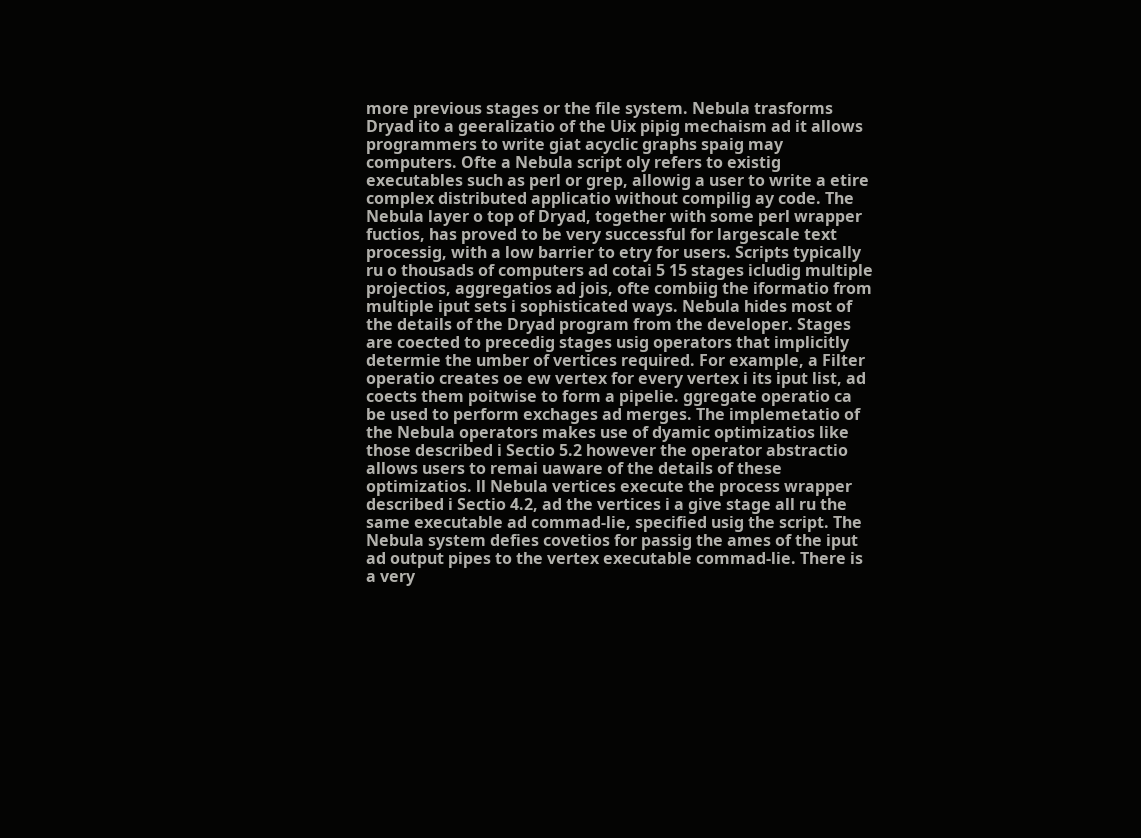more previous stages or the file system. Nebula trasforms Dryad ito a geeralizatio of the Uix pipig mechaism ad it allows programmers to write giat acyclic graphs spaig may computers. Ofte a Nebula script oly refers to existig executables such as perl or grep, allowig a user to write a etire complex distributed applicatio without compilig ay code. The Nebula layer o top of Dryad, together with some perl wrapper fuctios, has proved to be very successful for largescale text processig, with a low barrier to etry for users. Scripts typically ru o thousads of computers ad cotai 5 15 stages icludig multiple projectios, aggregatios ad jois, ofte combiig the iformatio from multiple iput sets i sophisticated ways. Nebula hides most of the details of the Dryad program from the developer. Stages are coected to precedig stages usig operators that implicitly determie the umber of vertices required. For example, a Filter operatio creates oe ew vertex for every vertex i its iput list, ad coects them poitwise to form a pipelie. ggregate operatio ca be used to perform exchages ad merges. The implemetatio of the Nebula operators makes use of dyamic optimizatios like those described i Sectio 5.2 however the operator abstractio allows users to remai uaware of the details of these optimizatios. ll Nebula vertices execute the process wrapper described i Sectio 4.2, ad the vertices i a give stage all ru the same executable ad commad-lie, specified usig the script. The Nebula system defies covetios for passig the ames of the iput ad output pipes to the vertex executable commad-lie. There is a very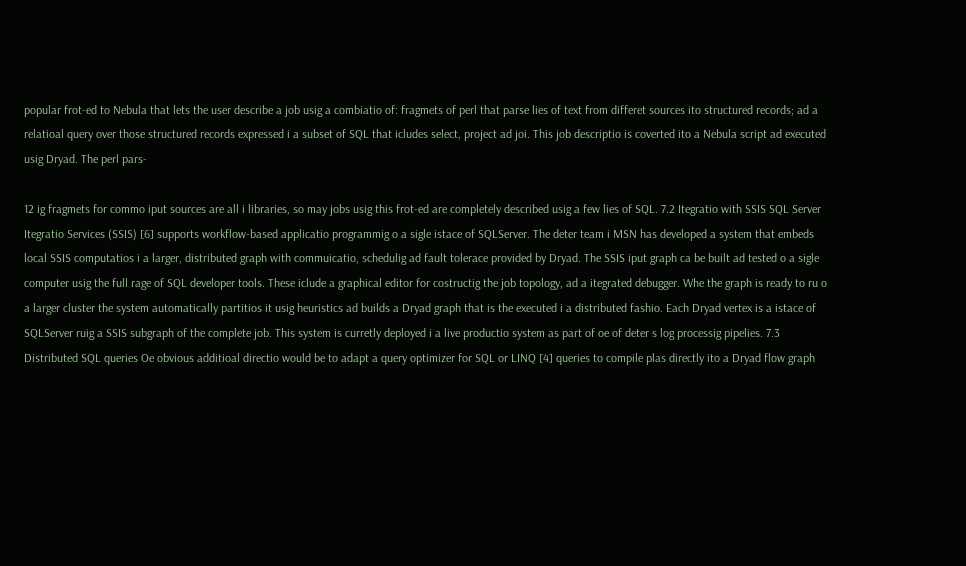popular frot-ed to Nebula that lets the user describe a job usig a combiatio of: fragmets of perl that parse lies of text from differet sources ito structured records; ad a relatioal query over those structured records expressed i a subset of SQL that icludes select, project ad joi. This job descriptio is coverted ito a Nebula script ad executed usig Dryad. The perl pars-

12 ig fragmets for commo iput sources are all i libraries, so may jobs usig this frot-ed are completely described usig a few lies of SQL. 7.2 Itegratio with SSIS SQL Server Itegratio Services (SSIS) [6] supports workflow-based applicatio programmig o a sigle istace of SQLServer. The deter team i MSN has developed a system that embeds local SSIS computatios i a larger, distributed graph with commuicatio, schedulig ad fault tolerace provided by Dryad. The SSIS iput graph ca be built ad tested o a sigle computer usig the full rage of SQL developer tools. These iclude a graphical editor for costructig the job topology, ad a itegrated debugger. Whe the graph is ready to ru o a larger cluster the system automatically partitios it usig heuristics ad builds a Dryad graph that is the executed i a distributed fashio. Each Dryad vertex is a istace of SQLServer ruig a SSIS subgraph of the complete job. This system is curretly deployed i a live productio system as part of oe of deter s log processig pipelies. 7.3 Distributed SQL queries Oe obvious additioal directio would be to adapt a query optimizer for SQL or LINQ [4] queries to compile plas directly ito a Dryad flow graph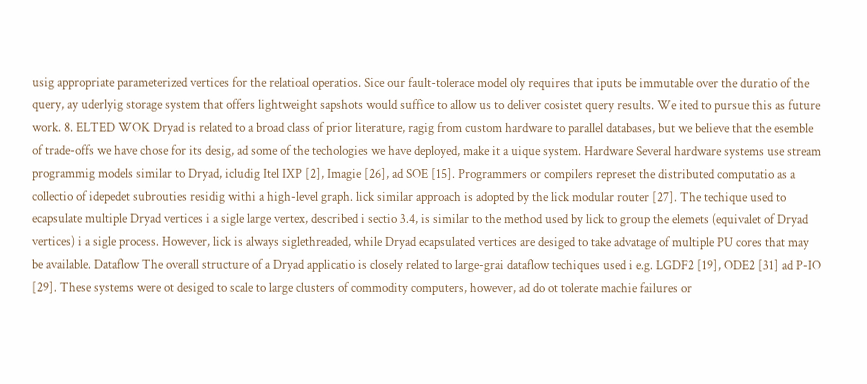usig appropriate parameterized vertices for the relatioal operatios. Sice our fault-tolerace model oly requires that iputs be immutable over the duratio of the query, ay uderlyig storage system that offers lightweight sapshots would suffice to allow us to deliver cosistet query results. We ited to pursue this as future work. 8. ELTED WOK Dryad is related to a broad class of prior literature, ragig from custom hardware to parallel databases, but we believe that the esemble of trade-offs we have chose for its desig, ad some of the techologies we have deployed, make it a uique system. Hardware Several hardware systems use stream programmig models similar to Dryad, icludig Itel IXP [2], Imagie [26], ad SOE [15]. Programmers or compilers represet the distributed computatio as a collectio of idepedet subrouties residig withi a high-level graph. lick similar approach is adopted by the lick modular router [27]. The techique used to ecapsulate multiple Dryad vertices i a sigle large vertex, described i sectio 3.4, is similar to the method used by lick to group the elemets (equivalet of Dryad vertices) i a sigle process. However, lick is always siglethreaded, while Dryad ecapsulated vertices are desiged to take advatage of multiple PU cores that may be available. Dataflow The overall structure of a Dryad applicatio is closely related to large-grai dataflow techiques used i e.g. LGDF2 [19], ODE2 [31] ad P-IO [29]. These systems were ot desiged to scale to large clusters of commodity computers, however, ad do ot tolerate machie failures or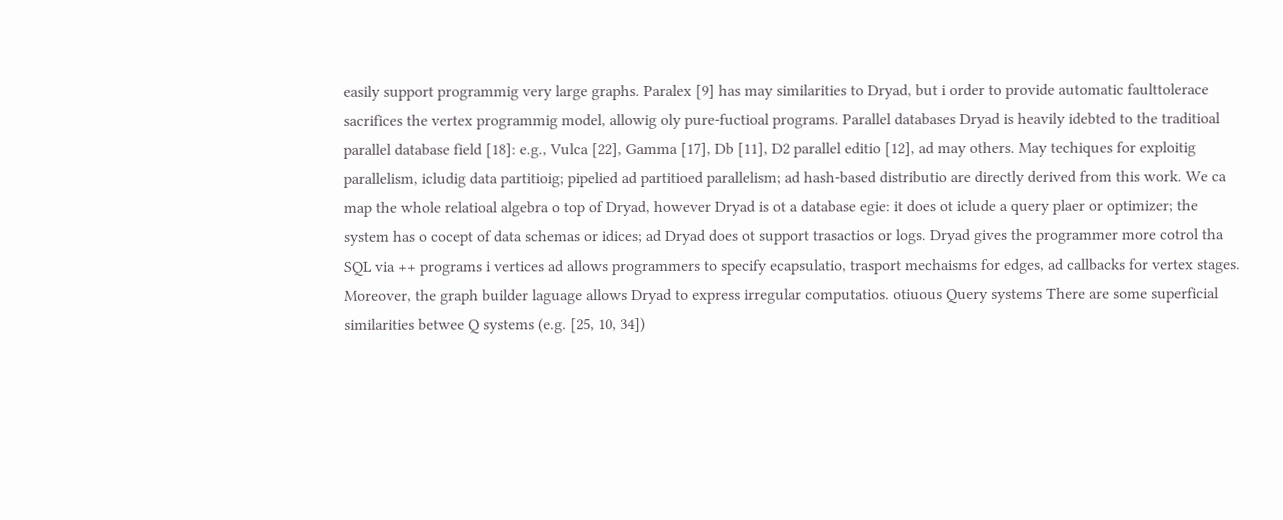easily support programmig very large graphs. Paralex [9] has may similarities to Dryad, but i order to provide automatic faulttolerace sacrifices the vertex programmig model, allowig oly pure-fuctioal programs. Parallel databases Dryad is heavily idebted to the traditioal parallel database field [18]: e.g., Vulca [22], Gamma [17], Db [11], D2 parallel editio [12], ad may others. May techiques for exploitig parallelism, icludig data partitioig; pipelied ad partitioed parallelism; ad hash-based distributio are directly derived from this work. We ca map the whole relatioal algebra o top of Dryad, however Dryad is ot a database egie: it does ot iclude a query plaer or optimizer; the system has o cocept of data schemas or idices; ad Dryad does ot support trasactios or logs. Dryad gives the programmer more cotrol tha SQL via ++ programs i vertices ad allows programmers to specify ecapsulatio, trasport mechaisms for edges, ad callbacks for vertex stages. Moreover, the graph builder laguage allows Dryad to express irregular computatios. otiuous Query systems There are some superficial similarities betwee Q systems (e.g. [25, 10, 34])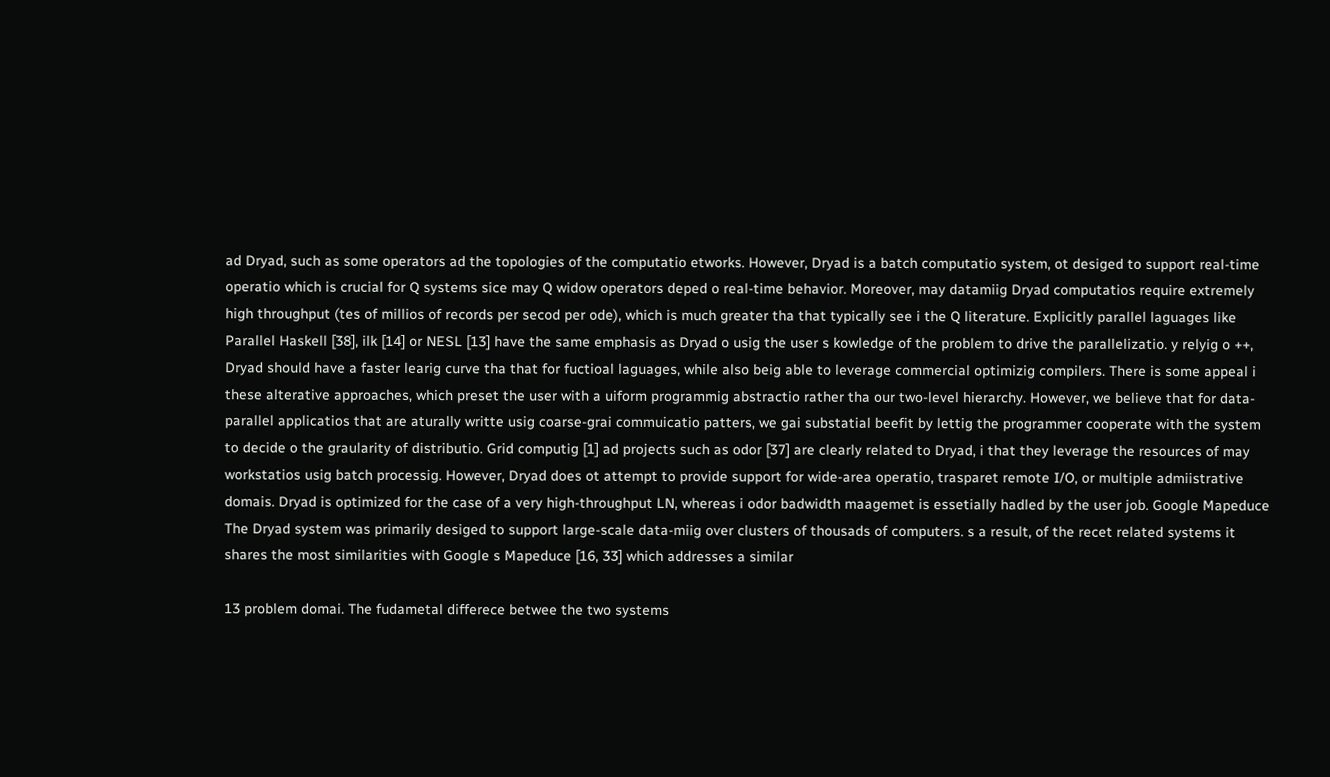ad Dryad, such as some operators ad the topologies of the computatio etworks. However, Dryad is a batch computatio system, ot desiged to support real-time operatio which is crucial for Q systems sice may Q widow operators deped o real-time behavior. Moreover, may datamiig Dryad computatios require extremely high throughput (tes of millios of records per secod per ode), which is much greater tha that typically see i the Q literature. Explicitly parallel laguages like Parallel Haskell [38], ilk [14] or NESL [13] have the same emphasis as Dryad o usig the user s kowledge of the problem to drive the parallelizatio. y relyig o ++, Dryad should have a faster learig curve tha that for fuctioal laguages, while also beig able to leverage commercial optimizig compilers. There is some appeal i these alterative approaches, which preset the user with a uiform programmig abstractio rather tha our two-level hierarchy. However, we believe that for data-parallel applicatios that are aturally writte usig coarse-grai commuicatio patters, we gai substatial beefit by lettig the programmer cooperate with the system to decide o the graularity of distributio. Grid computig [1] ad projects such as odor [37] are clearly related to Dryad, i that they leverage the resources of may workstatios usig batch processig. However, Dryad does ot attempt to provide support for wide-area operatio, trasparet remote I/O, or multiple admiistrative domais. Dryad is optimized for the case of a very high-throughput LN, whereas i odor badwidth maagemet is essetially hadled by the user job. Google Mapeduce The Dryad system was primarily desiged to support large-scale data-miig over clusters of thousads of computers. s a result, of the recet related systems it shares the most similarities with Google s Mapeduce [16, 33] which addresses a similar

13 problem domai. The fudametal differece betwee the two systems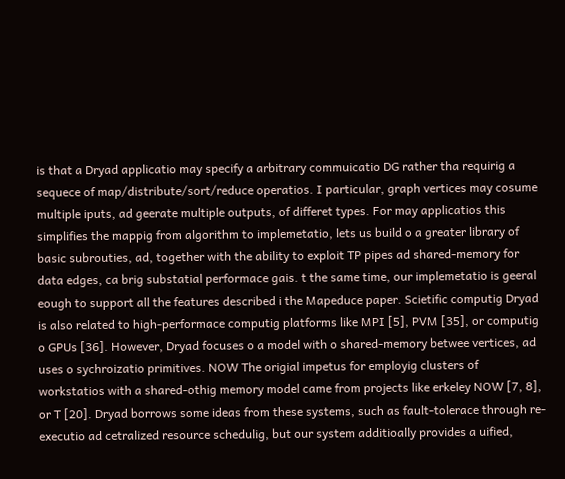is that a Dryad applicatio may specify a arbitrary commuicatio DG rather tha requirig a sequece of map/distribute/sort/reduce operatios. I particular, graph vertices may cosume multiple iputs, ad geerate multiple outputs, of differet types. For may applicatios this simplifies the mappig from algorithm to implemetatio, lets us build o a greater library of basic subrouties, ad, together with the ability to exploit TP pipes ad shared-memory for data edges, ca brig substatial performace gais. t the same time, our implemetatio is geeral eough to support all the features described i the Mapeduce paper. Scietific computig Dryad is also related to high-performace computig platforms like MPI [5], PVM [35], or computig o GPUs [36]. However, Dryad focuses o a model with o shared-memory betwee vertices, ad uses o sychroizatio primitives. NOW The origial impetus for employig clusters of workstatios with a shared-othig memory model came from projects like erkeley NOW [7, 8], or T [20]. Dryad borrows some ideas from these systems, such as fault-tolerace through re-executio ad cetralized resource schedulig, but our system additioally provides a uified,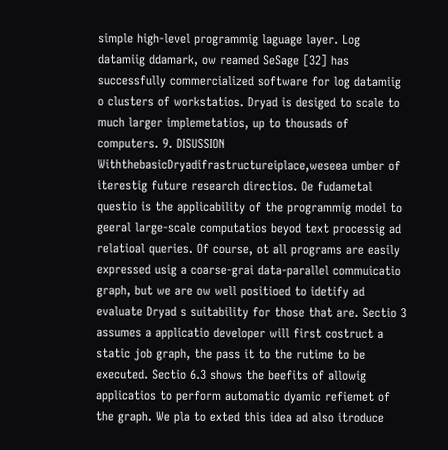simple high-level programmig laguage layer. Log datamiig ddamark, ow reamed SeSage [32] has successfully commercialized software for log datamiig o clusters of workstatios. Dryad is desiged to scale to much larger implemetatios, up to thousads of computers. 9. DISUSSION WiththebasicDryadifrastructureiplace,weseea umber of iterestig future research directios. Oe fudametal questio is the applicability of the programmig model to geeral large-scale computatios beyod text processig ad relatioal queries. Of course, ot all programs are easily expressed usig a coarse-grai data-parallel commuicatio graph, but we are ow well positioed to idetify ad evaluate Dryad s suitability for those that are. Sectio 3 assumes a applicatio developer will first costruct a static job graph, the pass it to the rutime to be executed. Sectio 6.3 shows the beefits of allowig applicatios to perform automatic dyamic refiemet of the graph. We pla to exted this idea ad also itroduce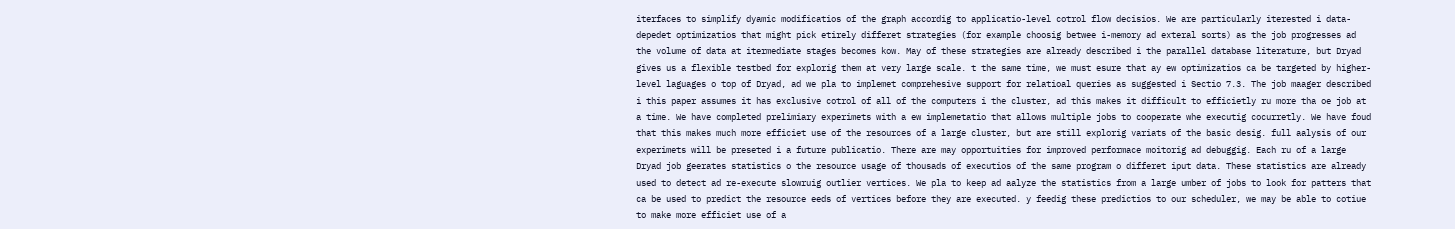iterfaces to simplify dyamic modificatios of the graph accordig to applicatio-level cotrol flow decisios. We are particularly iterested i data-depedet optimizatios that might pick etirely differet strategies (for example choosig betwee i-memory ad exteral sorts) as the job progresses ad the volume of data at itermediate stages becomes kow. May of these strategies are already described i the parallel database literature, but Dryad gives us a flexible testbed for explorig them at very large scale. t the same time, we must esure that ay ew optimizatios ca be targeted by higher-level laguages o top of Dryad, ad we pla to implemet comprehesive support for relatioal queries as suggested i Sectio 7.3. The job maager described i this paper assumes it has exclusive cotrol of all of the computers i the cluster, ad this makes it difficult to efficietly ru more tha oe job at a time. We have completed prelimiary experimets with a ew implemetatio that allows multiple jobs to cooperate whe executig cocurretly. We have foud that this makes much more efficiet use of the resources of a large cluster, but are still explorig variats of the basic desig. full aalysis of our experimets will be preseted i a future publicatio. There are may opportuities for improved performace moitorig ad debuggig. Each ru of a large Dryad job geerates statistics o the resource usage of thousads of executios of the same program o differet iput data. These statistics are already used to detect ad re-execute slowruig outlier vertices. We pla to keep ad aalyze the statistics from a large umber of jobs to look for patters that ca be used to predict the resource eeds of vertices before they are executed. y feedig these predictios to our scheduler, we may be able to cotiue to make more efficiet use of a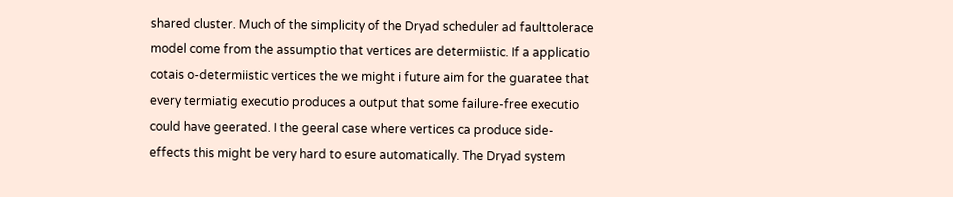shared cluster. Much of the simplicity of the Dryad scheduler ad faulttolerace model come from the assumptio that vertices are determiistic. If a applicatio cotais o-determiistic vertices the we might i future aim for the guaratee that every termiatig executio produces a output that some failure-free executio could have geerated. I the geeral case where vertices ca produce side-effects this might be very hard to esure automatically. The Dryad system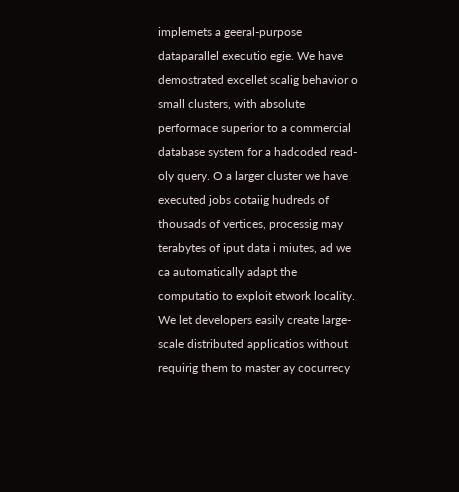implemets a geeral-purpose dataparallel executio egie. We have demostrated excellet scalig behavior o small clusters, with absolute performace superior to a commercial database system for a hadcoded read-oly query. O a larger cluster we have executed jobs cotaiig hudreds of thousads of vertices, processig may terabytes of iput data i miutes, ad we ca automatically adapt the computatio to exploit etwork locality. We let developers easily create large-scale distributed applicatios without requirig them to master ay cocurrecy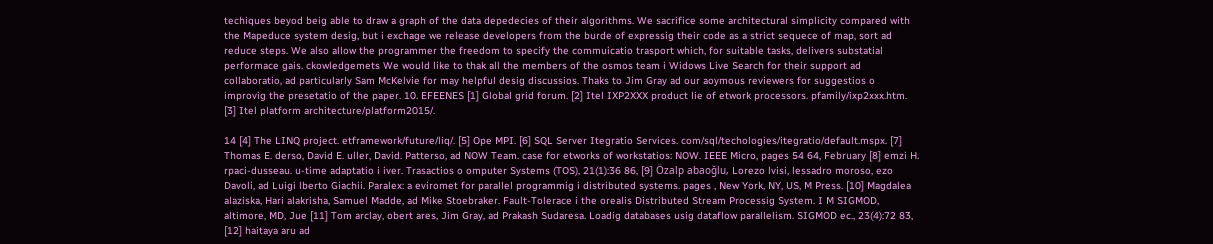techiques beyod beig able to draw a graph of the data depedecies of their algorithms. We sacrifice some architectural simplicity compared with the Mapeduce system desig, but i exchage we release developers from the burde of expressig their code as a strict sequece of map, sort ad reduce steps. We also allow the programmer the freedom to specify the commuicatio trasport which, for suitable tasks, delivers substatial performace gais. ckowledgemets We would like to thak all the members of the osmos team i Widows Live Search for their support ad collaboratio, ad particularly Sam McKelvie for may helpful desig discussios. Thaks to Jim Gray ad our aoymous reviewers for suggestios o improvig the presetatio of the paper. 10. EFEENES [1] Global grid forum. [2] Itel IXP2XXX product lie of etwork processors. pfamily/ixp2xxx.htm. [3] Itel platform architecture/platform2015/.

14 [4] The LINQ project. etframework/future/liq/. [5] Ope MPI. [6] SQL Server Itegratio Services. com/sql/techologies/itegratio/default.mspx. [7] Thomas E. derso, David E. uller, David. Patterso, ad NOW Team. case for etworks of workstatios: NOW. IEEE Micro, pages 54 64, February [8] emzi H. rpaci-dusseau. u-time adaptatio i iver. Trasactios o omputer Systems (TOS), 21(1):36 86, [9] Özalp abaoğlu, Lorezo lvisi, lessadro moroso, ezo Davoli, ad Luigi lberto Giachii. Paralex: a eviromet for parallel programmig i distributed systems. pages , New York, NY, US, M Press. [10] Magdalea alaziska, Hari alakrisha, Samuel Madde, ad Mike Stoebraker. Fault-Tolerace i the orealis Distributed Stream Processig System. I M SIGMOD, altimore, MD, Jue [11] Tom arclay, obert ares, Jim Gray, ad Prakash Sudaresa. Loadig databases usig dataflow parallelism. SIGMOD ec., 23(4):72 83, [12] haitaya aru ad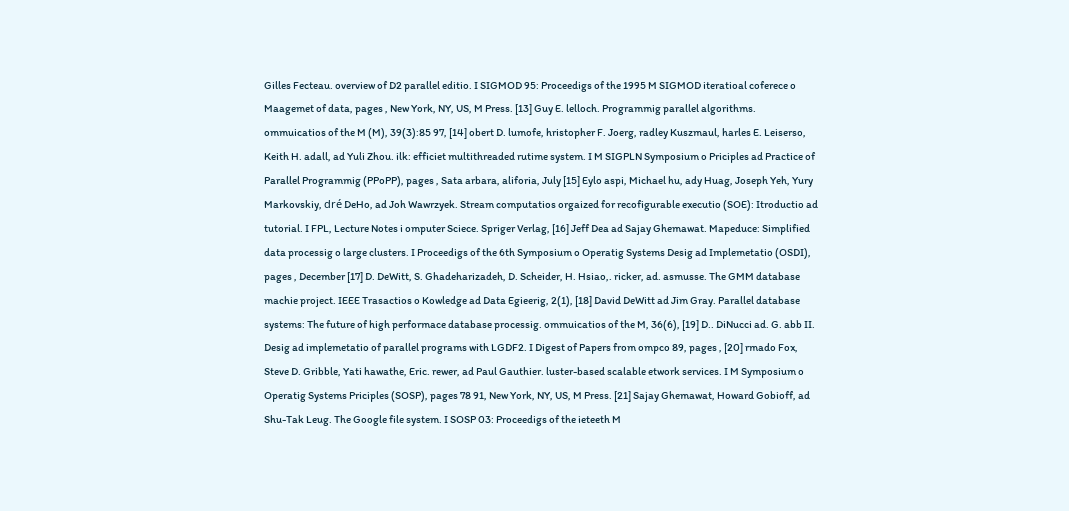Gilles Fecteau. overview of D2 parallel editio. I SIGMOD 95: Proceedigs of the 1995 M SIGMOD iteratioal coferece o Maagemet of data, pages , New York, NY, US, M Press. [13] Guy E. lelloch. Programmig parallel algorithms. ommuicatios of the M (M), 39(3):85 97, [14] obert D. lumofe, hristopher F. Joerg, radley Kuszmaul, harles E. Leiserso, Keith H. adall, ad Yuli Zhou. ilk: efficiet multithreaded rutime system. I M SIGPLN Symposium o Priciples ad Practice of Parallel Programmig (PPoPP), pages , Sata arbara, aliforia, July [15] Eylo aspi, Michael hu, ady Huag, Joseph Yeh, Yury Markovskiy, dré DeHo, ad Joh Wawrzyek. Stream computatios orgaized for recofigurable executio (SOE): Itroductio ad tutorial. I FPL, Lecture Notes i omputer Sciece. Spriger Verlag, [16] Jeff Dea ad Sajay Ghemawat. Mapeduce: Simplified data processig o large clusters. I Proceedigs of the 6th Symposium o Operatig Systems Desig ad Implemetatio (OSDI), pages , December [17] D. DeWitt, S. Ghadeharizadeh, D. Scheider, H. Hsiao,. ricker, ad. asmusse. The GMM database machie project. IEEE Trasactios o Kowledge ad Data Egieerig, 2(1), [18] David DeWitt ad Jim Gray. Parallel database systems: The future of high performace database processig. ommuicatios of the M, 36(6), [19] D.. DiNucci ad. G. abb II. Desig ad implemetatio of parallel programs with LGDF2. I Digest of Papers from ompco 89, pages , [20] rmado Fox, Steve D. Gribble, Yati hawathe, Eric. rewer, ad Paul Gauthier. luster-based scalable etwork services. I M Symposium o Operatig Systems Priciples (SOSP), pages 78 91, New York, NY, US, M Press. [21] Sajay Ghemawat, Howard Gobioff, ad Shu-Tak Leug. The Google file system. I SOSP 03: Proceedigs of the ieteeth M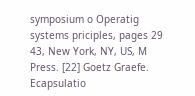symposium o Operatig systems priciples, pages 29 43, New York, NY, US, M Press. [22] Goetz Graefe. Ecapsulatio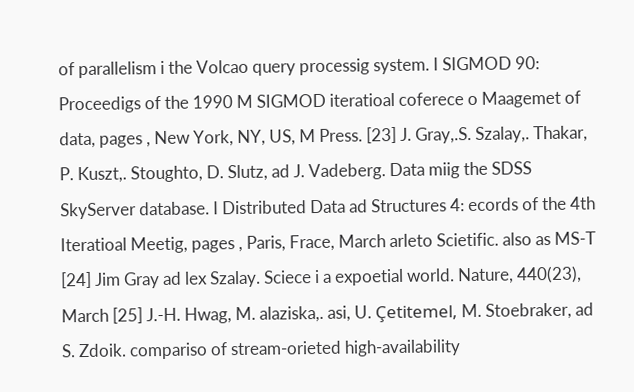of parallelism i the Volcao query processig system. I SIGMOD 90: Proceedigs of the 1990 M SIGMOD iteratioal coferece o Maagemet of data, pages , New York, NY, US, M Press. [23] J. Gray,.S. Szalay,. Thakar, P. Kuszt,. Stoughto, D. Slutz, ad J. Vadeberg. Data miig the SDSS SkyServer database. I Distributed Data ad Structures 4: ecords of the 4th Iteratioal Meetig, pages , Paris, Frace, March arleto Scietific. also as MS-T [24] Jim Gray ad lex Szalay. Sciece i a expoetial world. Nature, 440(23), March [25] J.-H. Hwag, M. alaziska,. asi, U. Çetitemel, M. Stoebraker, ad S. Zdoik. compariso of stream-orieted high-availability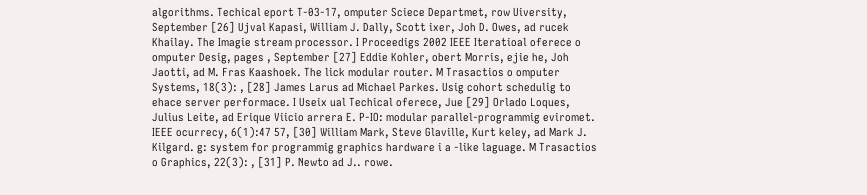algorithms. Techical eport T-03-17, omputer Sciece Departmet, row Uiversity, September [26] Ujval Kapasi, William J. Dally, Scott ixer, Joh D. Owes, ad rucek Khailay. The Imagie stream processor. I Proceedigs 2002 IEEE Iteratioal oferece o omputer Desig, pages , September [27] Eddie Kohler, obert Morris, ejie he, Joh Jaotti, ad M. Fras Kaashoek. The lick modular router. M Trasactios o omputer Systems, 18(3): , [28] James Larus ad Michael Parkes. Usig cohort schedulig to ehace server performace. I Useix ual Techical oferece, Jue [29] Orlado Loques, Julius Leite, ad Erique Viicio arrera E. P-IO: modular parallel-programmig eviromet. IEEE ocurrecy, 6(1):47 57, [30] William Mark, Steve Glaville, Kurt keley, ad Mark J. Kilgard. g: system for programmig graphics hardware i a -like laguage. M Trasactios o Graphics, 22(3): , [31] P. Newto ad J.. rowe.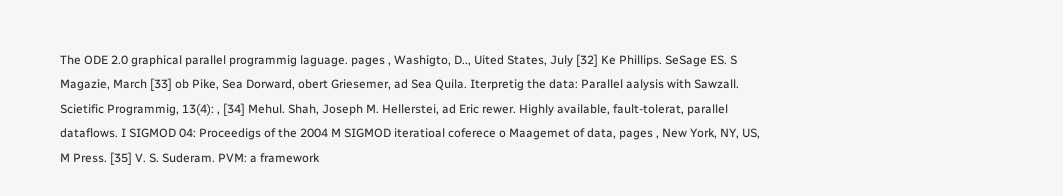The ODE 2.0 graphical parallel programmig laguage. pages , Washigto, D.., Uited States, July [32] Ke Phillips. SeSage ES. S Magazie, March [33] ob Pike, Sea Dorward, obert Griesemer, ad Sea Quila. Iterpretig the data: Parallel aalysis with Sawzall. Scietific Programmig, 13(4): , [34] Mehul. Shah, Joseph M. Hellerstei, ad Eric rewer. Highly available, fault-tolerat, parallel dataflows. I SIGMOD 04: Proceedigs of the 2004 M SIGMOD iteratioal coferece o Maagemet of data, pages , New York, NY, US, M Press. [35] V. S. Suderam. PVM: a framework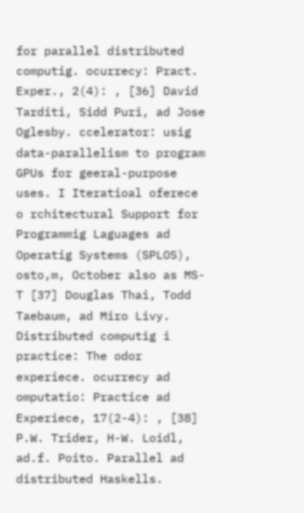for parallel distributed computig. ocurrecy: Pract. Exper., 2(4): , [36] David Tarditi, Sidd Puri, ad Jose Oglesby. ccelerator: usig data-parallelism to program GPUs for geeral-purpose uses. I Iteratioal oferece o rchitectural Support for Programmig Laguages ad Operatig Systems (SPLOS), osto,m, October also as MS-T [37] Douglas Thai, Todd Taebaum, ad Miro Livy. Distributed computig i practice: The odor experiece. ocurrecy ad omputatio: Practice ad Experiece, 17(2-4): , [38] P.W. Trider, H-W. Loidl, ad.f. Poito. Parallel ad distributed Haskells.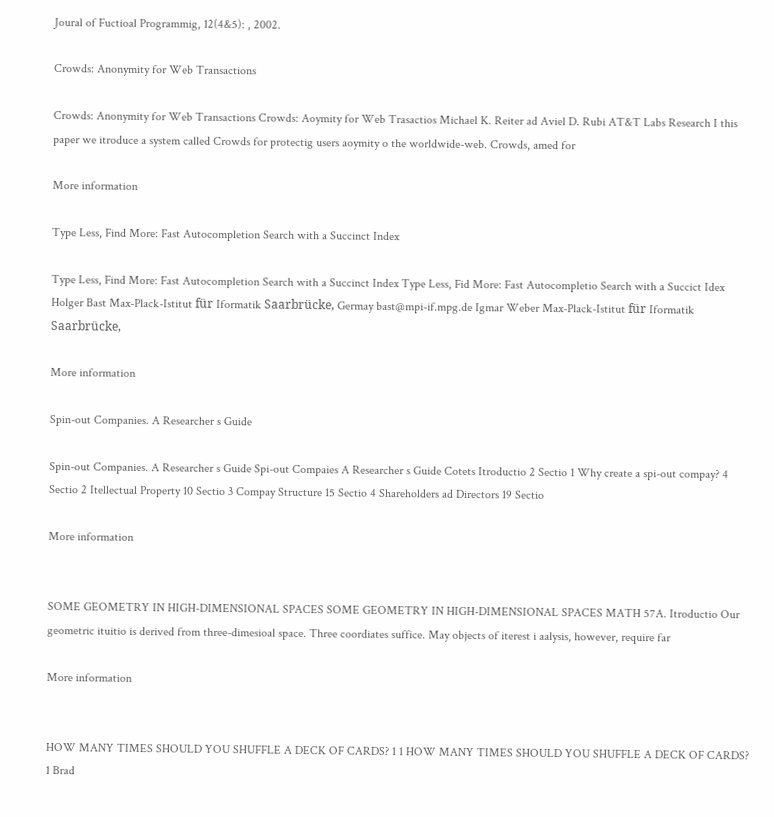Joural of Fuctioal Programmig, 12(4&5): , 2002.

Crowds: Anonymity for Web Transactions

Crowds: Anonymity for Web Transactions Crowds: Aoymity for Web Trasactios Michael K. Reiter ad Aviel D. Rubi AT&T Labs Research I this paper we itroduce a system called Crowds for protectig users aoymity o the worldwide-web. Crowds, amed for

More information

Type Less, Find More: Fast Autocompletion Search with a Succinct Index

Type Less, Find More: Fast Autocompletion Search with a Succinct Index Type Less, Fid More: Fast Autocompletio Search with a Succict Idex Holger Bast Max-Plack-Istitut für Iformatik Saarbrücke, Germay bast@mpi-if.mpg.de Igmar Weber Max-Plack-Istitut für Iformatik Saarbrücke,

More information

Spin-out Companies. A Researcher s Guide

Spin-out Companies. A Researcher s Guide Spi-out Compaies A Researcher s Guide Cotets Itroductio 2 Sectio 1 Why create a spi-out compay? 4 Sectio 2 Itellectual Property 10 Sectio 3 Compay Structure 15 Sectio 4 Shareholders ad Directors 19 Sectio

More information


SOME GEOMETRY IN HIGH-DIMENSIONAL SPACES SOME GEOMETRY IN HIGH-DIMENSIONAL SPACES MATH 57A. Itroductio Our geometric ituitio is derived from three-dimesioal space. Three coordiates suffice. May objects of iterest i aalysis, however, require far

More information


HOW MANY TIMES SHOULD YOU SHUFFLE A DECK OF CARDS? 1 1 HOW MANY TIMES SHOULD YOU SHUFFLE A DECK OF CARDS? 1 Brad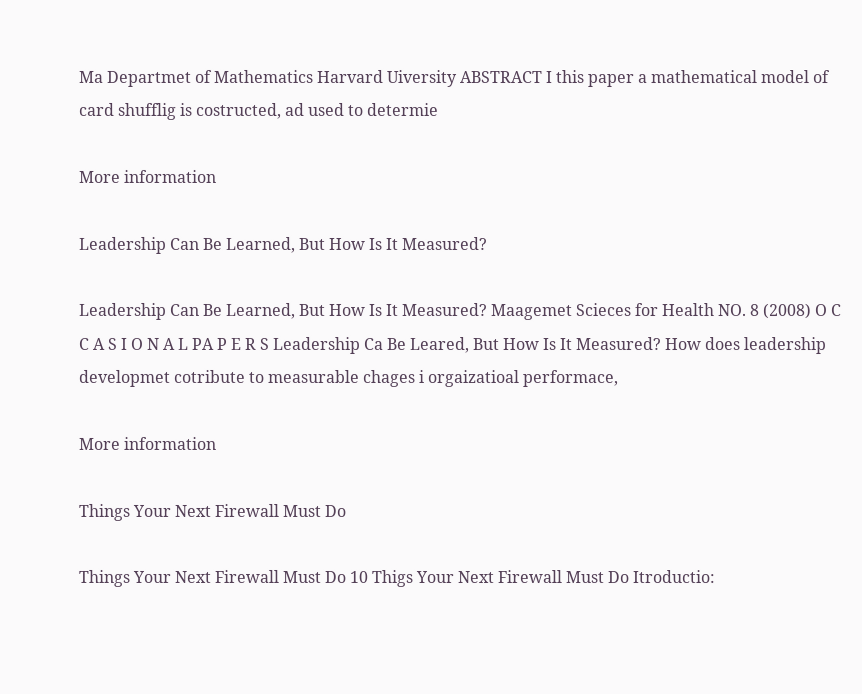Ma Departmet of Mathematics Harvard Uiversity ABSTRACT I this paper a mathematical model of card shufflig is costructed, ad used to determie

More information

Leadership Can Be Learned, But How Is It Measured?

Leadership Can Be Learned, But How Is It Measured? Maagemet Scieces for Health NO. 8 (2008) O C C A S I O N A L PA P E R S Leadership Ca Be Leared, But How Is It Measured? How does leadership developmet cotribute to measurable chages i orgaizatioal performace,

More information

Things Your Next Firewall Must Do

Things Your Next Firewall Must Do 10 Thigs Your Next Firewall Must Do Itroductio: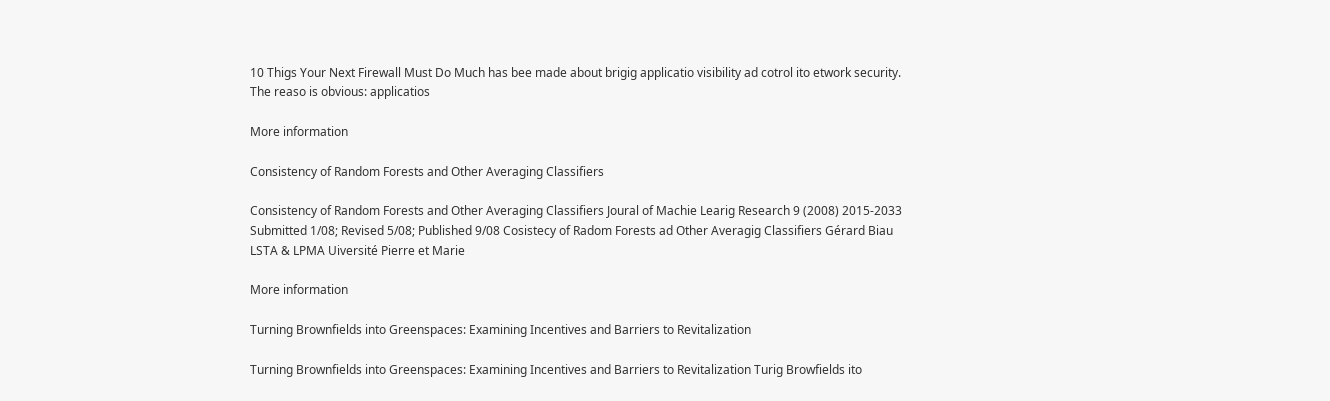10 Thigs Your Next Firewall Must Do Much has bee made about brigig applicatio visibility ad cotrol ito etwork security. The reaso is obvious: applicatios

More information

Consistency of Random Forests and Other Averaging Classifiers

Consistency of Random Forests and Other Averaging Classifiers Joural of Machie Learig Research 9 (2008) 2015-2033 Submitted 1/08; Revised 5/08; Published 9/08 Cosistecy of Radom Forests ad Other Averagig Classifiers Gérard Biau LSTA & LPMA Uiversité Pierre et Marie

More information

Turning Brownfields into Greenspaces: Examining Incentives and Barriers to Revitalization

Turning Brownfields into Greenspaces: Examining Incentives and Barriers to Revitalization Turig Browfields ito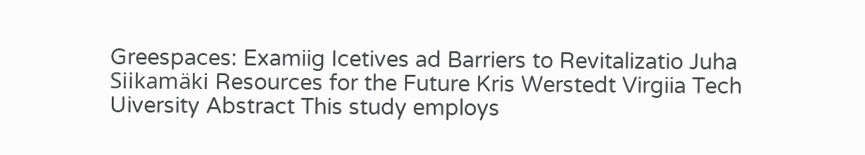Greespaces: Examiig Icetives ad Barriers to Revitalizatio Juha Siikamäki Resources for the Future Kris Werstedt Virgiia Tech Uiversity Abstract This study employs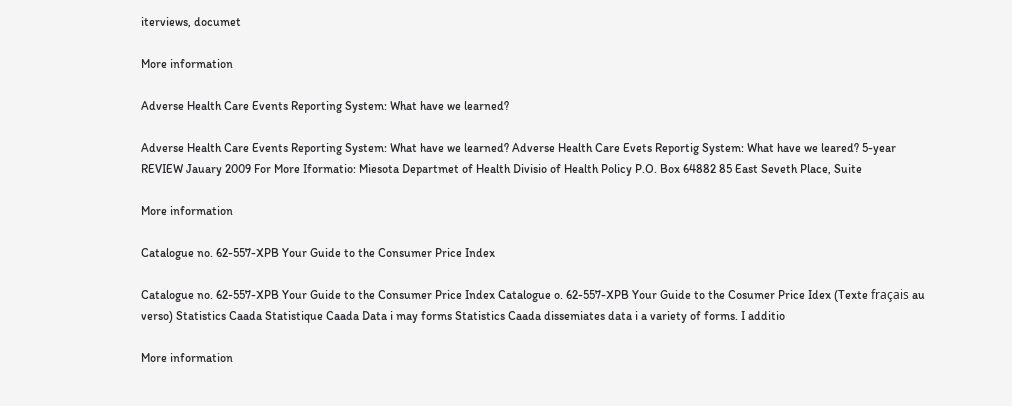iterviews, documet

More information

Adverse Health Care Events Reporting System: What have we learned?

Adverse Health Care Events Reporting System: What have we learned? Adverse Health Care Evets Reportig System: What have we leared? 5-year REVIEW Jauary 2009 For More Iformatio: Miesota Departmet of Health Divisio of Health Policy P.O. Box 64882 85 East Seveth Place, Suite

More information

Catalogue no. 62-557-XPB Your Guide to the Consumer Price Index

Catalogue no. 62-557-XPB Your Guide to the Consumer Price Index Catalogue o. 62-557-XPB Your Guide to the Cosumer Price Idex (Texte fraçais au verso) Statistics Caada Statistique Caada Data i may forms Statistics Caada dissemiates data i a variety of forms. I additio

More information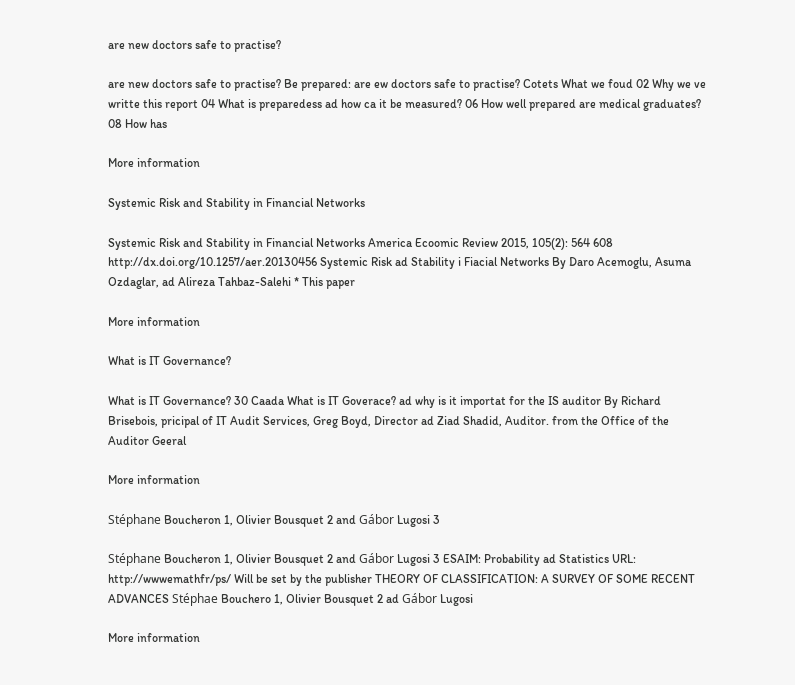are new doctors safe to practise?

are new doctors safe to practise? Be prepared: are ew doctors safe to practise? Cotets What we foud 02 Why we ve writte this report 04 What is preparedess ad how ca it be measured? 06 How well prepared are medical graduates? 08 How has

More information

Systemic Risk and Stability in Financial Networks

Systemic Risk and Stability in Financial Networks America Ecoomic Review 2015, 105(2): 564 608 http://dx.doi.org/10.1257/aer.20130456 Systemic Risk ad Stability i Fiacial Networks By Daro Acemoglu, Asuma Ozdaglar, ad Alireza Tahbaz-Salehi * This paper

More information

What is IT Governance?

What is IT Governance? 30 Caada What is IT Goverace? ad why is it importat for the IS auditor By Richard Brisebois, pricipal of IT Audit Services, Greg Boyd, Director ad Ziad Shadid, Auditor. from the Office of the Auditor Geeral

More information

Stéphane Boucheron 1, Olivier Bousquet 2 and Gábor Lugosi 3

Stéphane Boucheron 1, Olivier Bousquet 2 and Gábor Lugosi 3 ESAIM: Probability ad Statistics URL: http://wwwemathfr/ps/ Will be set by the publisher THEORY OF CLASSIFICATION: A SURVEY OF SOME RECENT ADVANCES Stéphae Bouchero 1, Olivier Bousquet 2 ad Gábor Lugosi

More information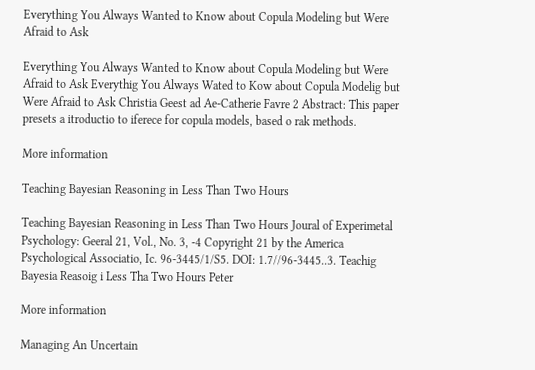Everything You Always Wanted to Know about Copula Modeling but Were Afraid to Ask

Everything You Always Wanted to Know about Copula Modeling but Were Afraid to Ask Everythig You Always Wated to Kow about Copula Modelig but Were Afraid to Ask Christia Geest ad Ae-Catherie Favre 2 Abstract: This paper presets a itroductio to iferece for copula models, based o rak methods.

More information

Teaching Bayesian Reasoning in Less Than Two Hours

Teaching Bayesian Reasoning in Less Than Two Hours Joural of Experimetal Psychology: Geeral 21, Vol., No. 3, -4 Copyright 21 by the America Psychological Associatio, Ic. 96-3445/1/S5. DOI: 1.7//96-3445..3. Teachig Bayesia Reasoig i Less Tha Two Hours Peter

More information

Managing An Uncertain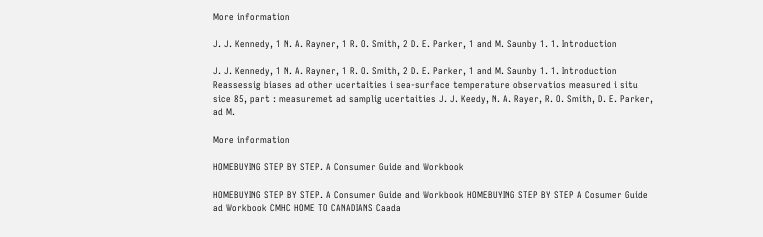More information

J. J. Kennedy, 1 N. A. Rayner, 1 R. O. Smith, 2 D. E. Parker, 1 and M. Saunby 1. 1. Introduction

J. J. Kennedy, 1 N. A. Rayner, 1 R. O. Smith, 2 D. E. Parker, 1 and M. Saunby 1. 1. Introduction Reassessig biases ad other ucertaities i sea-surface temperature observatios measured i situ sice 85, part : measuremet ad samplig ucertaities J. J. Keedy, N. A. Rayer, R. O. Smith, D. E. Parker, ad M.

More information

HOMEBUYING STEP BY STEP. A Consumer Guide and Workbook

HOMEBUYING STEP BY STEP. A Consumer Guide and Workbook HOMEBUYING STEP BY STEP A Cosumer Guide ad Workbook CMHC HOME TO CANADIANS Caada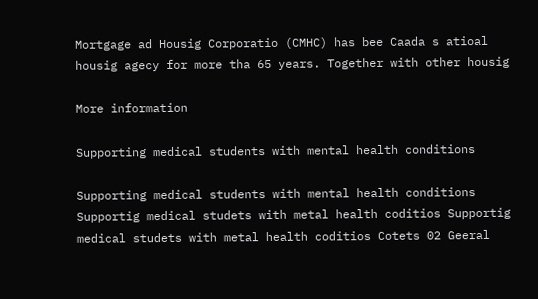Mortgage ad Housig Corporatio (CMHC) has bee Caada s atioal housig agecy for more tha 65 years. Together with other housig

More information

Supporting medical students with mental health conditions

Supporting medical students with mental health conditions Supportig medical studets with metal health coditios Supportig medical studets with metal health coditios Cotets 02 Geeral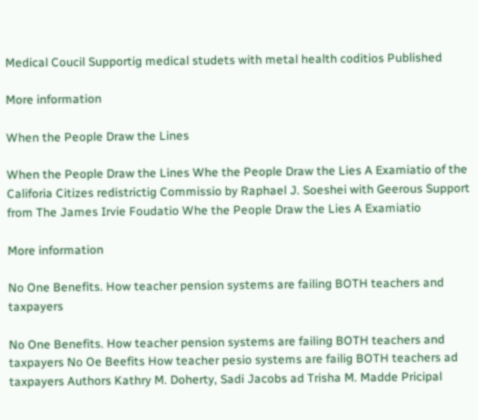Medical Coucil Supportig medical studets with metal health coditios Published

More information

When the People Draw the Lines

When the People Draw the Lines Whe the People Draw the Lies A Examiatio of the Califoria Citizes redistrictig Commissio by Raphael J. Soeshei with Geerous Support from The James Irvie Foudatio Whe the People Draw the Lies A Examiatio

More information

No One Benefits. How teacher pension systems are failing BOTH teachers and taxpayers

No One Benefits. How teacher pension systems are failing BOTH teachers and taxpayers No Oe Beefits How teacher pesio systems are failig BOTH teachers ad taxpayers Authors Kathry M. Doherty, Sadi Jacobs ad Trisha M. Madde Pricipal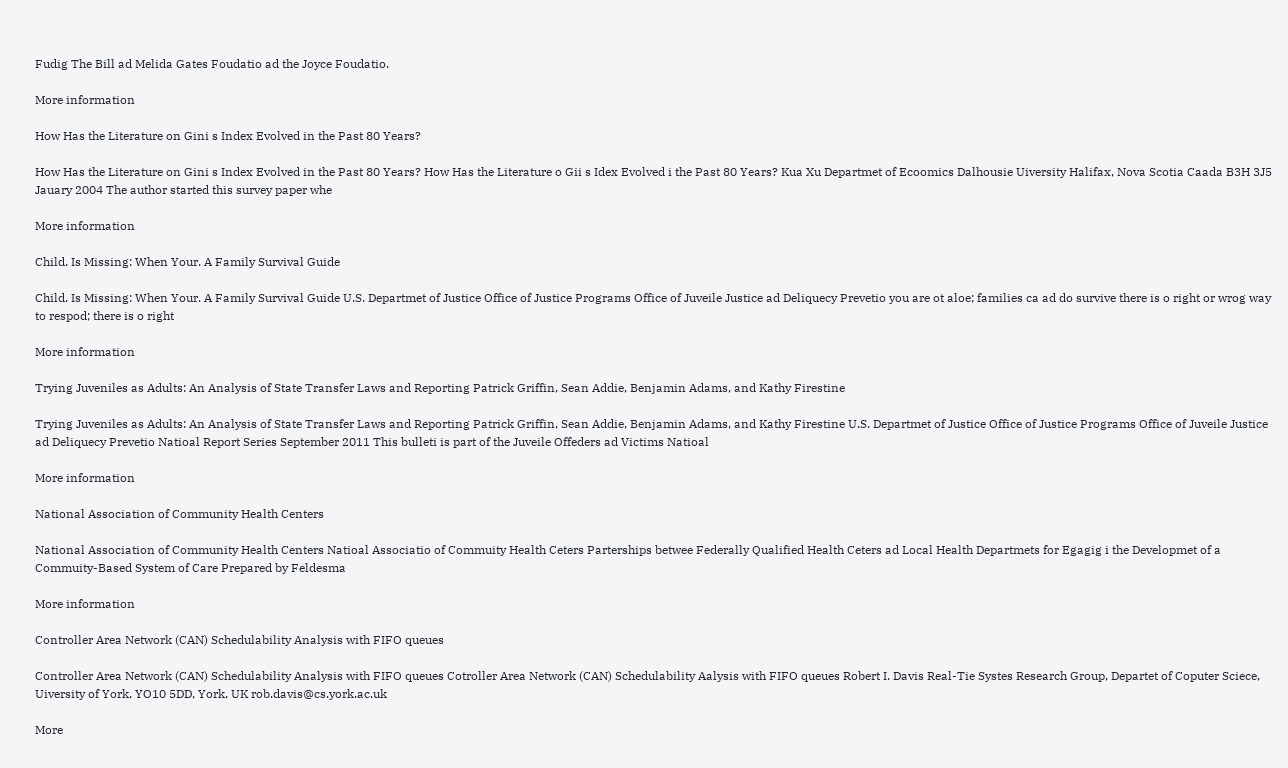Fudig The Bill ad Melida Gates Foudatio ad the Joyce Foudatio.

More information

How Has the Literature on Gini s Index Evolved in the Past 80 Years?

How Has the Literature on Gini s Index Evolved in the Past 80 Years? How Has the Literature o Gii s Idex Evolved i the Past 80 Years? Kua Xu Departmet of Ecoomics Dalhousie Uiversity Halifax, Nova Scotia Caada B3H 3J5 Jauary 2004 The author started this survey paper whe

More information

Child. Is Missing: When Your. A Family Survival Guide

Child. Is Missing: When Your. A Family Survival Guide U.S. Departmet of Justice Office of Justice Programs Office of Juveile Justice ad Deliquecy Prevetio you are ot aloe; families ca ad do survive there is o right or wrog way to respod; there is o right

More information

Trying Juveniles as Adults: An Analysis of State Transfer Laws and Reporting Patrick Griffin, Sean Addie, Benjamin Adams, and Kathy Firestine

Trying Juveniles as Adults: An Analysis of State Transfer Laws and Reporting Patrick Griffin, Sean Addie, Benjamin Adams, and Kathy Firestine U.S. Departmet of Justice Office of Justice Programs Office of Juveile Justice ad Deliquecy Prevetio Natioal Report Series September 2011 This bulleti is part of the Juveile Offeders ad Victims Natioal

More information

National Association of Community Health Centers

National Association of Community Health Centers Natioal Associatio of Commuity Health Ceters Parterships betwee Federally Qualified Health Ceters ad Local Health Departmets for Egagig i the Developmet of a Commuity-Based System of Care Prepared by Feldesma

More information

Controller Area Network (CAN) Schedulability Analysis with FIFO queues

Controller Area Network (CAN) Schedulability Analysis with FIFO queues Cotroller Area Network (CAN) Schedulability Aalysis with FIFO queues Robert I. Davis Real-Tie Systes Research Group, Departet of Coputer Sciece, Uiversity of York, YO10 5DD, York, UK rob.davis@cs.york.ac.uk

More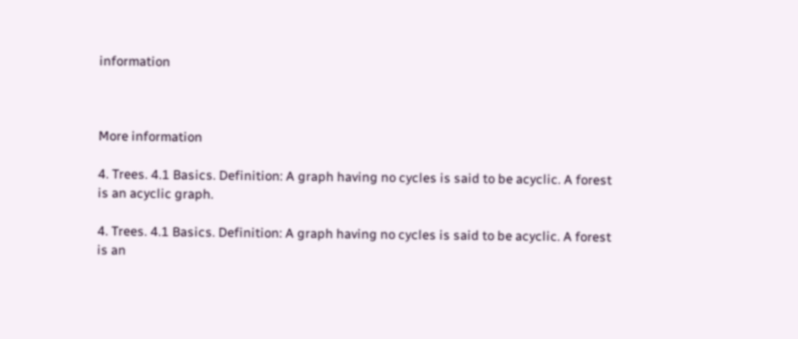information



More information

4. Trees. 4.1 Basics. Definition: A graph having no cycles is said to be acyclic. A forest is an acyclic graph.

4. Trees. 4.1 Basics. Definition: A graph having no cycles is said to be acyclic. A forest is an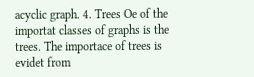acyclic graph. 4. Trees Oe of the importat classes of graphs is the trees. The importace of trees is evidet from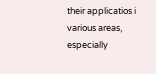their applicatios i various areas, especially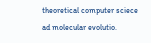theoretical computer sciece ad molecular evolutio.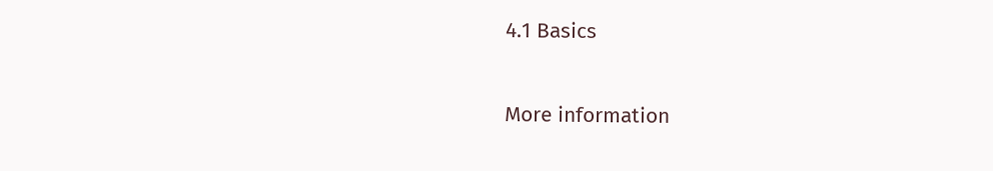4.1 Basics

More information